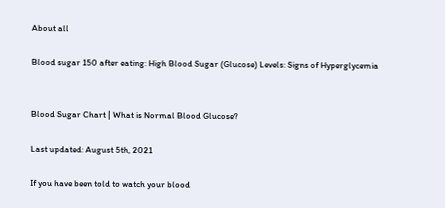About all

Blood sugar 150 after eating: High Blood Sugar (Glucose) Levels: Signs of Hyperglycemia


Blood Sugar Chart | What is Normal Blood Glucose?

Last updated: August 5th, 2021

If you have been told to watch your blood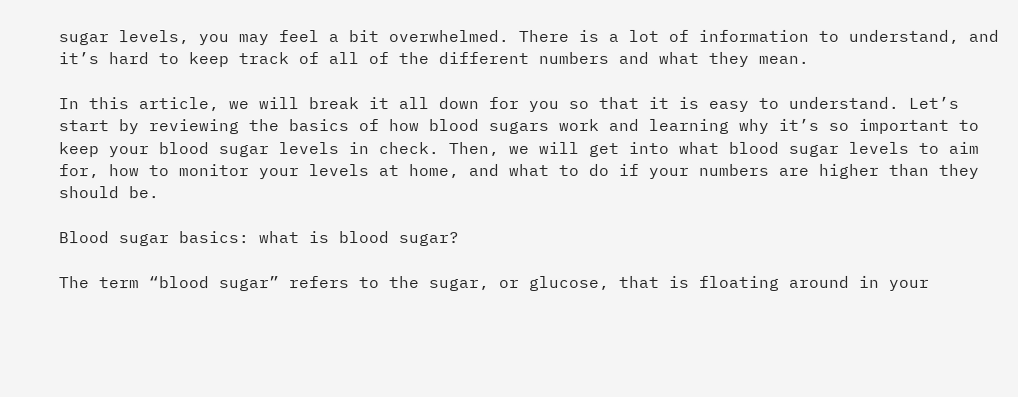sugar levels, you may feel a bit overwhelmed. There is a lot of information to understand, and it’s hard to keep track of all of the different numbers and what they mean.

In this article, we will break it all down for you so that it is easy to understand. Let’s start by reviewing the basics of how blood sugars work and learning why it’s so important to keep your blood sugar levels in check. Then, we will get into what blood sugar levels to aim for, how to monitor your levels at home, and what to do if your numbers are higher than they should be.

Blood sugar basics: what is blood sugar?

The term “blood sugar” refers to the sugar, or glucose, that is floating around in your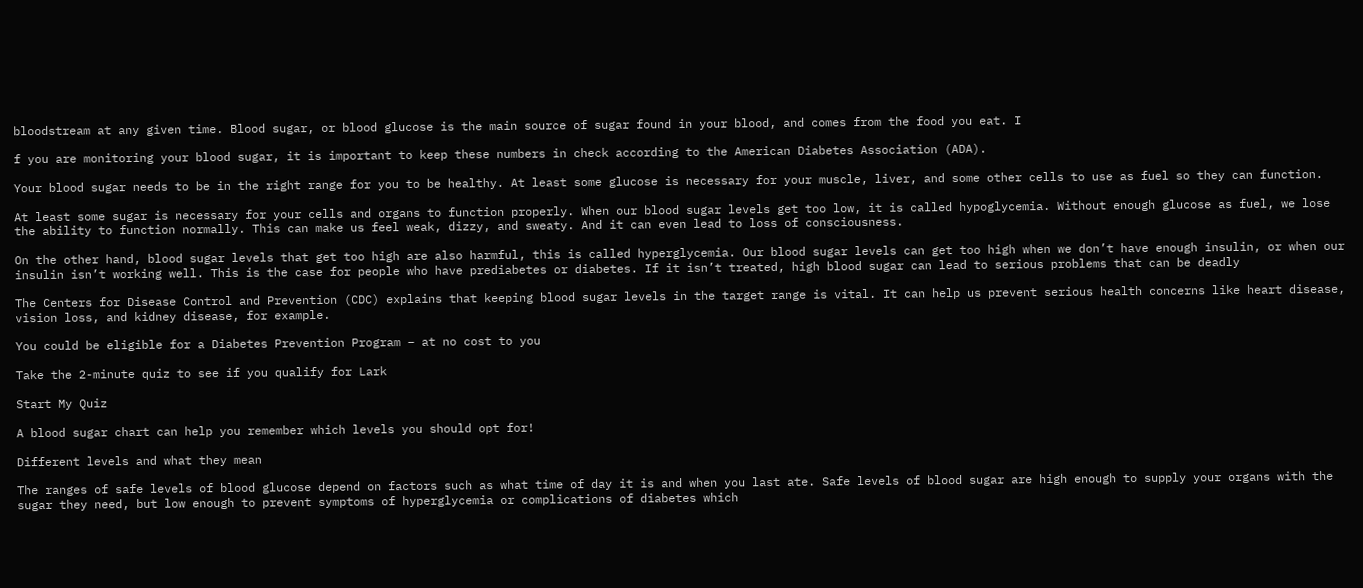bloodstream at any given time. Blood sugar, or blood glucose is the main source of sugar found in your blood, and comes from the food you eat. I

f you are monitoring your blood sugar, it is important to keep these numbers in check according to the American Diabetes Association (ADA).

Your blood sugar needs to be in the right range for you to be healthy. At least some glucose is necessary for your muscle, liver, and some other cells to use as fuel so they can function.

At least some sugar is necessary for your cells and organs to function properly. When our blood sugar levels get too low, it is called hypoglycemia. Without enough glucose as fuel, we lose the ability to function normally. This can make us feel weak, dizzy, and sweaty. And it can even lead to loss of consciousness.

On the other hand, blood sugar levels that get too high are also harmful, this is called hyperglycemia. Our blood sugar levels can get too high when we don’t have enough insulin, or when our insulin isn’t working well. This is the case for people who have prediabetes or diabetes. If it isn’t treated, high blood sugar can lead to serious problems that can be deadly

The Centers for Disease Control and Prevention (CDC) explains that keeping blood sugar levels in the target range is vital. It can help us prevent serious health concerns like heart disease, vision loss, and kidney disease, for example.

You could be eligible for a Diabetes Prevention Program – at no cost to you

Take the 2-minute quiz to see if you qualify for Lark

Start My Quiz

A blood sugar chart can help you remember which levels you should opt for!

Different levels and what they mean

The ranges of safe levels of blood glucose depend on factors such as what time of day it is and when you last ate. Safe levels of blood sugar are high enough to supply your organs with the sugar they need, but low enough to prevent symptoms of hyperglycemia or complications of diabetes which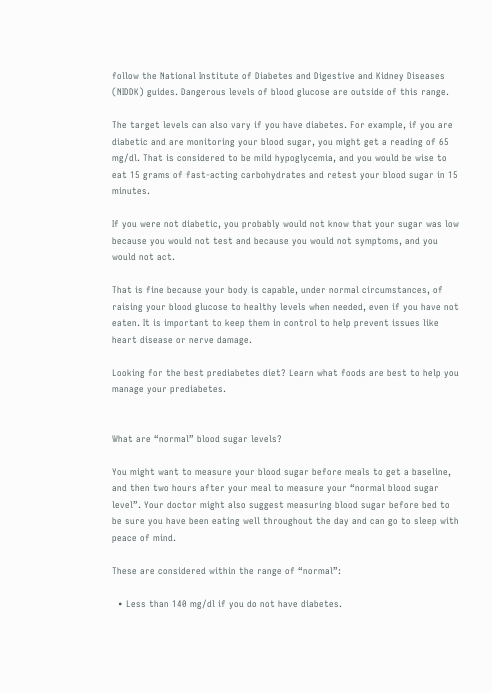follow the National Institute of Diabetes and Digestive and Kidney Diseases (NIDDK) guides. Dangerous levels of blood glucose are outside of this range.

The target levels can also vary if you have diabetes. For example, if you are diabetic and are monitoring your blood sugar, you might get a reading of 65 mg/dl. That is considered to be mild hypoglycemia, and you would be wise to eat 15 grams of fast-acting carbohydrates and retest your blood sugar in 15 minutes.

If you were not diabetic, you probably would not know that your sugar was low because you would not test and because you would not symptoms, and you would not act.

That is fine because your body is capable, under normal circumstances, of raising your blood glucose to healthy levels when needed, even if you have not eaten. It is important to keep them in control to help prevent issues like heart disease or nerve damage.

Looking for the best prediabetes diet? Learn what foods are best to help you manage your prediabetes.


What are “normal” blood sugar levels?

You might want to measure your blood sugar before meals to get a baseline, and then two hours after your meal to measure your “normal blood sugar level”. Your doctor might also suggest measuring blood sugar before bed to be sure you have been eating well throughout the day and can go to sleep with peace of mind.

These are considered within the range of “normal”:

  • Less than 140 mg/dl if you do not have diabetes.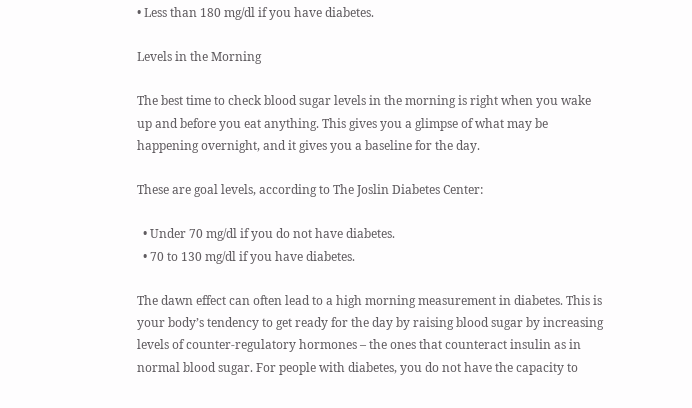• Less than 180 mg/dl if you have diabetes.

Levels in the Morning

The best time to check blood sugar levels in the morning is right when you wake up and before you eat anything. This gives you a glimpse of what may be happening overnight, and it gives you a baseline for the day.

These are goal levels, according to The Joslin Diabetes Center:

  • Under 70 mg/dl if you do not have diabetes.
  • 70 to 130 mg/dl if you have diabetes.

The dawn effect can often lead to a high morning measurement in diabetes. This is your body’s tendency to get ready for the day by raising blood sugar by increasing levels of counter-regulatory hormones – the ones that counteract insulin as in normal blood sugar. For people with diabetes, you do not have the capacity to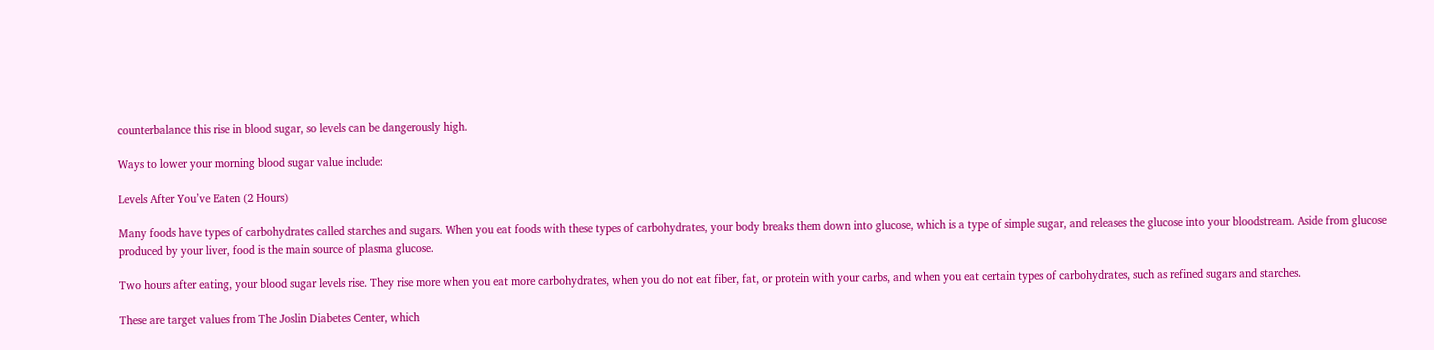counterbalance this rise in blood sugar, so levels can be dangerously high.

Ways to lower your morning blood sugar value include:

Levels After You’ve Eaten (2 Hours)

Many foods have types of carbohydrates called starches and sugars. When you eat foods with these types of carbohydrates, your body breaks them down into glucose, which is a type of simple sugar, and releases the glucose into your bloodstream. Aside from glucose produced by your liver, food is the main source of plasma glucose.

Two hours after eating, your blood sugar levels rise. They rise more when you eat more carbohydrates, when you do not eat fiber, fat, or protein with your carbs, and when you eat certain types of carbohydrates, such as refined sugars and starches.

These are target values from The Joslin Diabetes Center, which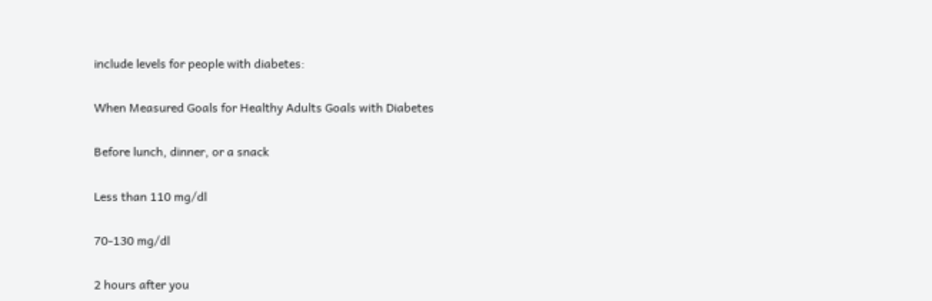include levels for people with diabetes:

When Measured Goals for Healthy Adults Goals with Diabetes

Before lunch, dinner, or a snack

Less than 110 mg/dl

70-130 mg/dl

2 hours after you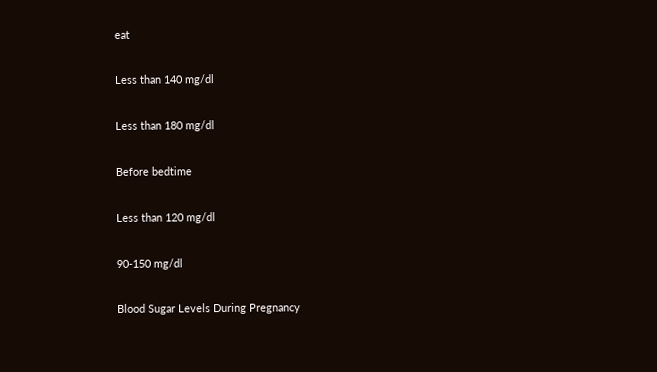eat

Less than 140 mg/dl

Less than 180 mg/dl

Before bedtime

Less than 120 mg/dl

90-150 mg/dl

Blood Sugar Levels During Pregnancy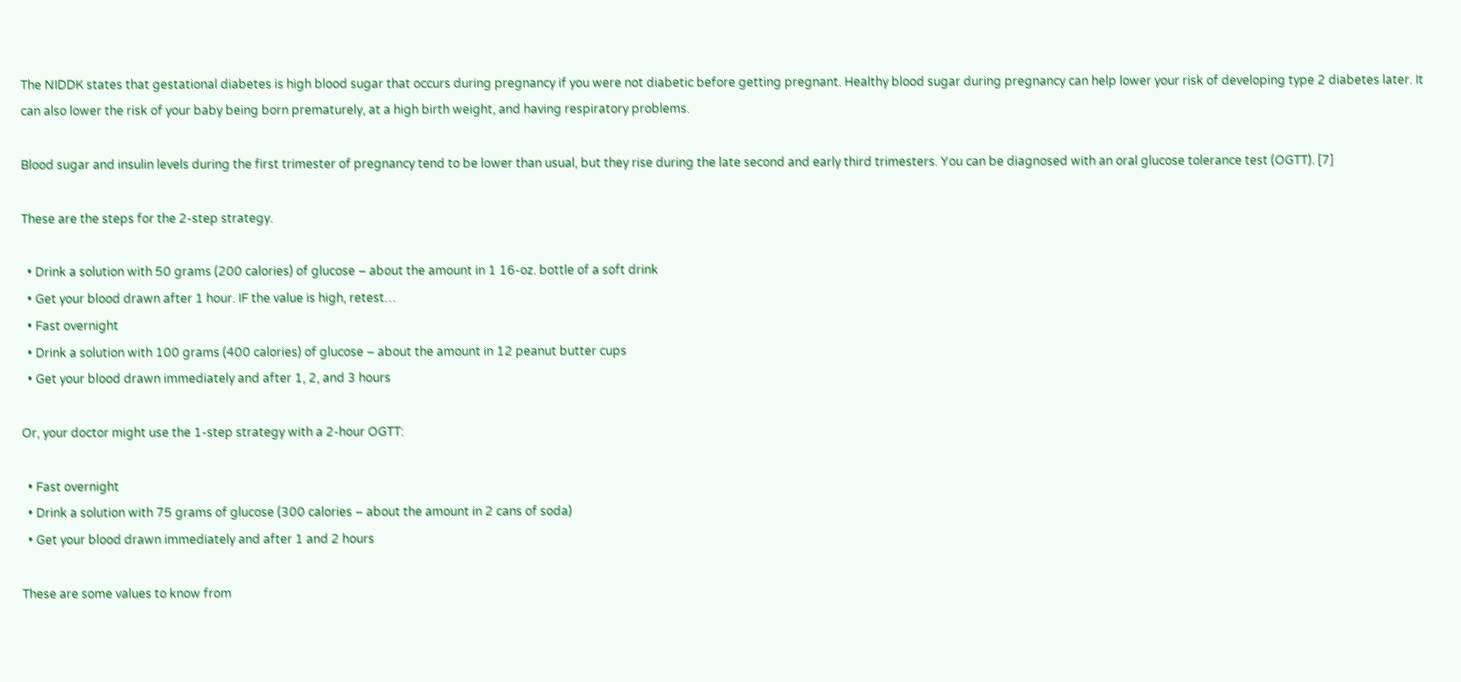The NIDDK states that gestational diabetes is high blood sugar that occurs during pregnancy if you were not diabetic before getting pregnant. Healthy blood sugar during pregnancy can help lower your risk of developing type 2 diabetes later. It can also lower the risk of your baby being born prematurely, at a high birth weight, and having respiratory problems.

Blood sugar and insulin levels during the first trimester of pregnancy tend to be lower than usual, but they rise during the late second and early third trimesters. You can be diagnosed with an oral glucose tolerance test (OGTT). [7]

These are the steps for the 2-step strategy.

  • Drink a solution with 50 grams (200 calories) of glucose – about the amount in 1 16-oz. bottle of a soft drink
  • Get your blood drawn after 1 hour. IF the value is high, retest…
  • Fast overnight
  • Drink a solution with 100 grams (400 calories) of glucose – about the amount in 12 peanut butter cups
  • Get your blood drawn immediately and after 1, 2, and 3 hours

Or, your doctor might use the 1-step strategy with a 2-hour OGTT:

  • Fast overnight
  • Drink a solution with 75 grams of glucose (300 calories – about the amount in 2 cans of soda)
  • Get your blood drawn immediately and after 1 and 2 hours

These are some values to know from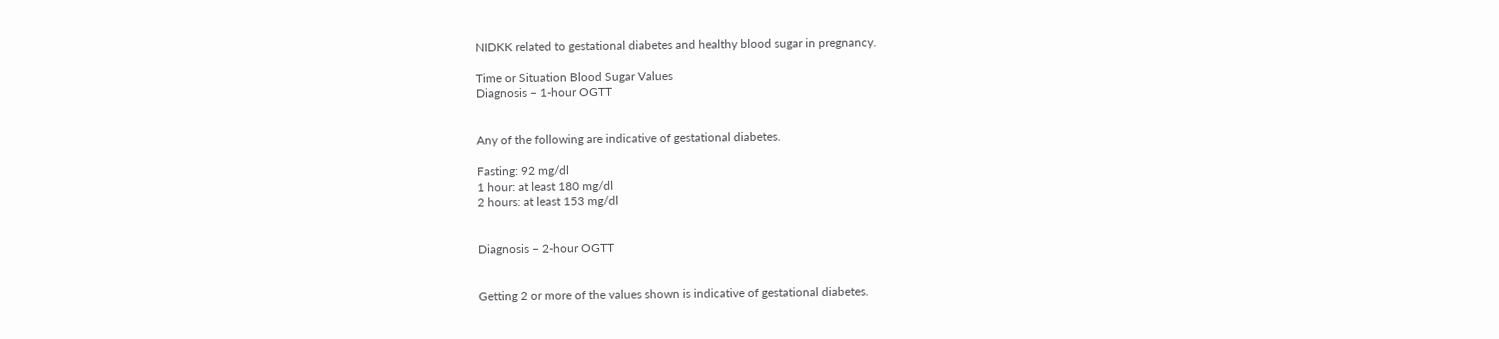NIDKK related to gestational diabetes and healthy blood sugar in pregnancy.

Time or Situation Blood Sugar Values
Diagnosis – 1-hour OGTT


Any of the following are indicative of gestational diabetes.

Fasting: 92 mg/dl
1 hour: at least 180 mg/dl
2 hours: at least 153 mg/dl


Diagnosis – 2-hour OGTT


Getting 2 or more of the values shown is indicative of gestational diabetes.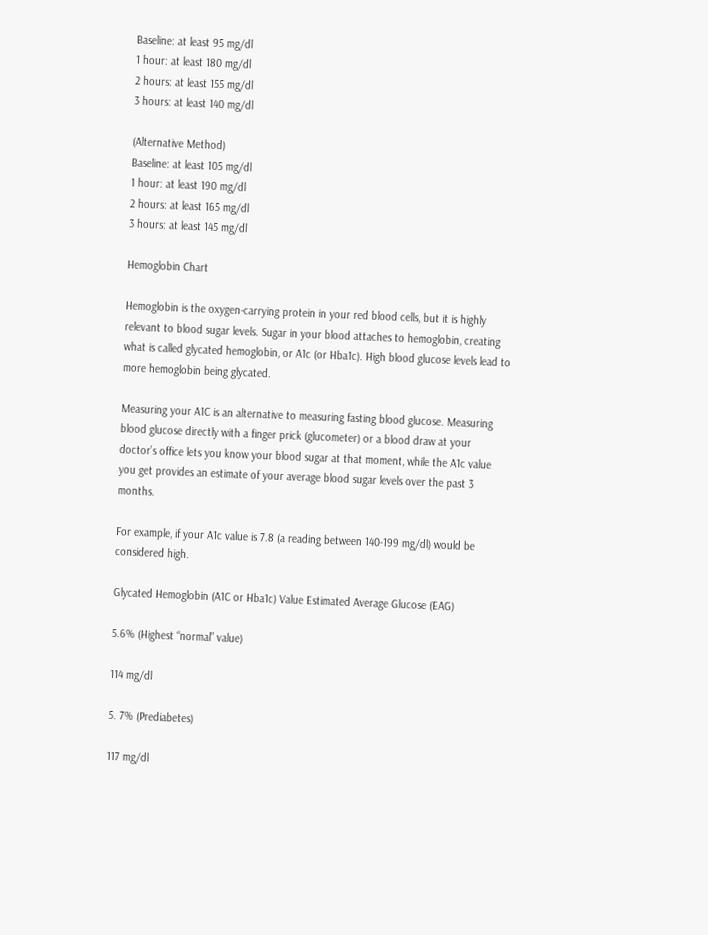Baseline: at least 95 mg/dl
1 hour: at least 180 mg/dl
2 hours: at least 155 mg/dl
3 hours: at least 140 mg/dl

(Alternative Method)
Baseline: at least 105 mg/dl
1 hour: at least 190 mg/dl
2 hours: at least 165 mg/dl
3 hours: at least 145 mg/dl

Hemoglobin Chart

Hemoglobin is the oxygen-carrying protein in your red blood cells, but it is highly relevant to blood sugar levels. Sugar in your blood attaches to hemoglobin, creating what is called glycated hemoglobin, or A1c (or Hba1c). High blood glucose levels lead to more hemoglobin being glycated.

Measuring your A1C is an alternative to measuring fasting blood glucose. Measuring blood glucose directly with a finger prick (glucometer) or a blood draw at your doctor’s office lets you know your blood sugar at that moment, while the A1c value you get provides an estimate of your average blood sugar levels over the past 3 months.

For example, if your A1c value is 7.8 (a reading between 140-199 mg/dl) would be considered high.

Glycated Hemoglobin (A1C or Hba1c) Value Estimated Average Glucose (EAG)

5.6% (Highest “normal” value)

114 mg/dl

5. 7% (Prediabetes)

117 mg/dl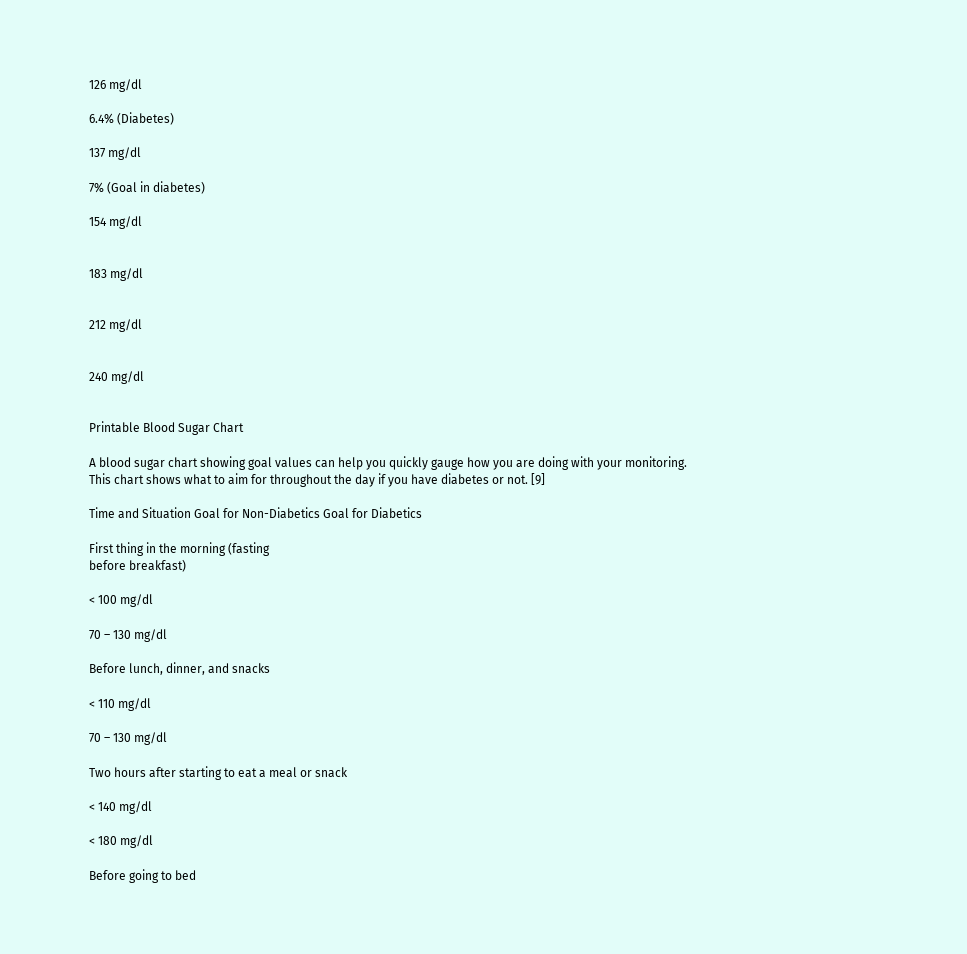126 mg/dl

6.4% (Diabetes)

137 mg/dl

7% (Goal in diabetes)

154 mg/dl


183 mg/dl


212 mg/dl


240 mg/dl


Printable Blood Sugar Chart

A blood sugar chart showing goal values can help you quickly gauge how you are doing with your monitoring. This chart shows what to aim for throughout the day if you have diabetes or not. [9]

Time and Situation Goal for Non-Diabetics Goal for Diabetics

First thing in the morning (fasting
before breakfast)

< 100 mg/dl

70 – 130 mg/dl

Before lunch, dinner, and snacks

< 110 mg/dl

70 – 130 mg/dl

Two hours after starting to eat a meal or snack

< 140 mg/dl

< 180 mg/dl

Before going to bed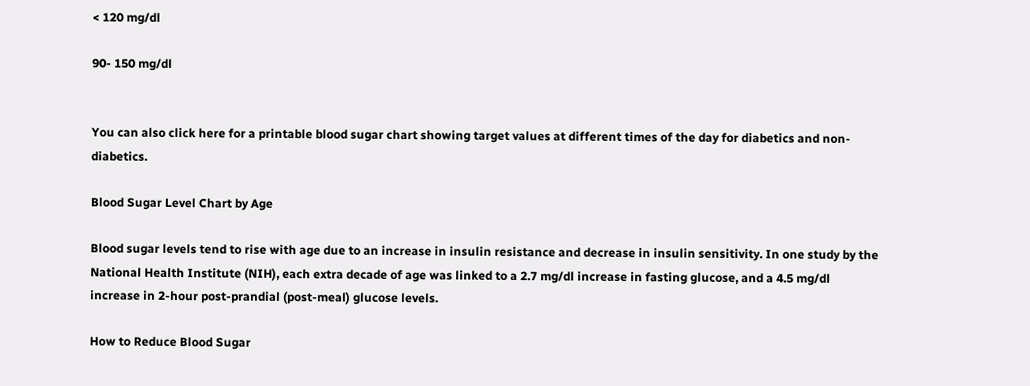< 120 mg/dl

90- 150 mg/dl


You can also click here for a printable blood sugar chart showing target values at different times of the day for diabetics and non-diabetics.

Blood Sugar Level Chart by Age

Blood sugar levels tend to rise with age due to an increase in insulin resistance and decrease in insulin sensitivity. In one study by the National Health Institute (NIH), each extra decade of age was linked to a 2.7 mg/dl increase in fasting glucose, and a 4.5 mg/dl increase in 2-hour post-prandial (post-meal) glucose levels.

How to Reduce Blood Sugar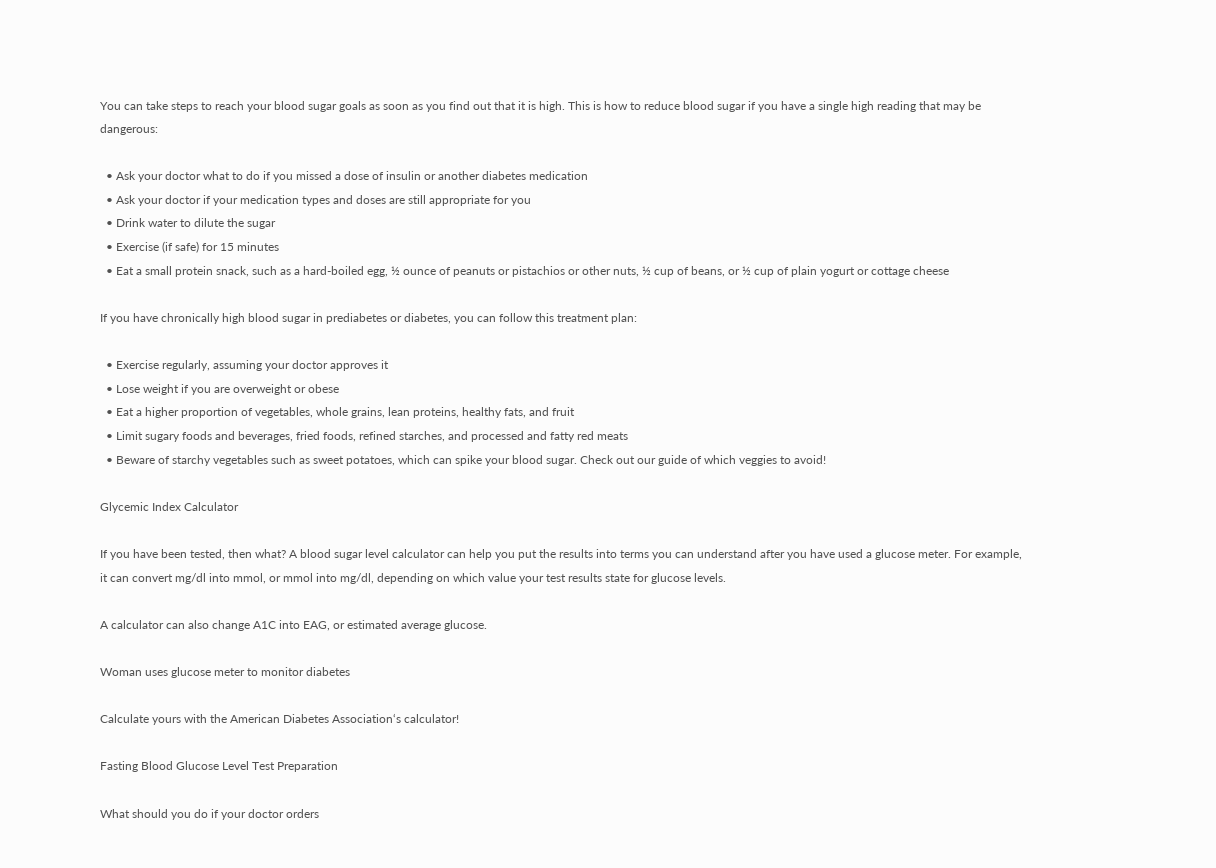You can take steps to reach your blood sugar goals as soon as you find out that it is high. This is how to reduce blood sugar if you have a single high reading that may be dangerous:

  • Ask your doctor what to do if you missed a dose of insulin or another diabetes medication
  • Ask your doctor if your medication types and doses are still appropriate for you
  • Drink water to dilute the sugar
  • Exercise (if safe) for 15 minutes
  • Eat a small protein snack, such as a hard-boiled egg, ½ ounce of peanuts or pistachios or other nuts, ½ cup of beans, or ½ cup of plain yogurt or cottage cheese

If you have chronically high blood sugar in prediabetes or diabetes, you can follow this treatment plan:

  • Exercise regularly, assuming your doctor approves it
  • Lose weight if you are overweight or obese
  • Eat a higher proportion of vegetables, whole grains, lean proteins, healthy fats, and fruit
  • Limit sugary foods and beverages, fried foods, refined starches, and processed and fatty red meats
  • Beware of starchy vegetables such as sweet potatoes, which can spike your blood sugar. Check out our guide of which veggies to avoid!

Glycemic Index Calculator

If you have been tested, then what? A blood sugar level calculator can help you put the results into terms you can understand after you have used a glucose meter. For example, it can convert mg/dl into mmol, or mmol into mg/dl, depending on which value your test results state for glucose levels.

A calculator can also change A1C into EAG, or estimated average glucose.

Woman uses glucose meter to monitor diabetes

Calculate yours with the American Diabetes Association‘s calculator!

Fasting Blood Glucose Level Test Preparation

What should you do if your doctor orders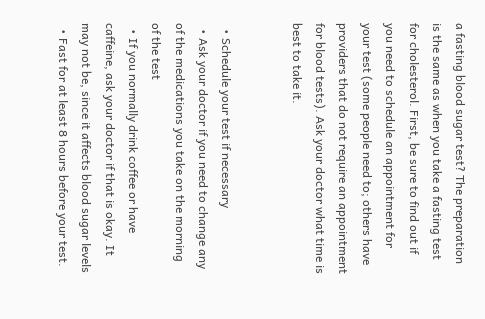a fasting blood sugar test? The preparation is the same as when you take a fasting test for cholesterol. First, be sure to find out if you need to schedule an appointment for your test (some people need to; others have providers that do not require an appointment for blood tests). Ask your doctor what time is best to take it.


  • Schedule your test if necessary
  • Ask your doctor if you need to change any of the medications you take on the morning of the test
  • If you normally drink coffee or have caffeine, ask your doctor if that is okay. It may not be, since it affects blood sugar levels
  • Fast for at least 8 hours before your test.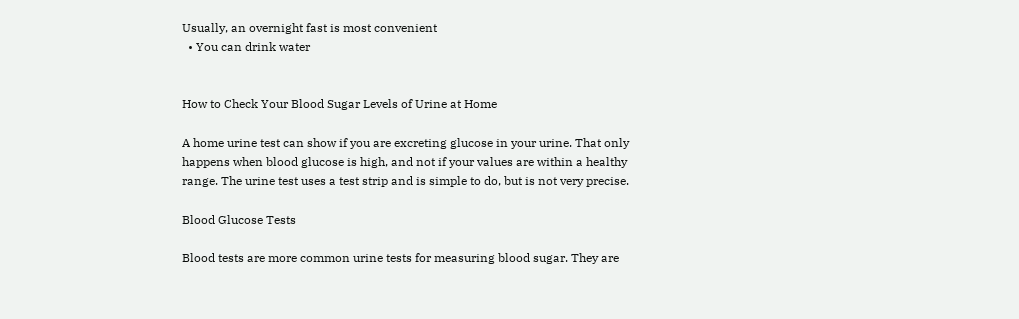Usually, an overnight fast is most convenient
  • You can drink water


How to Check Your Blood Sugar Levels of Urine at Home

A home urine test can show if you are excreting glucose in your urine. That only happens when blood glucose is high, and not if your values are within a healthy range. The urine test uses a test strip and is simple to do, but is not very precise.

Blood Glucose Tests

Blood tests are more common urine tests for measuring blood sugar. They are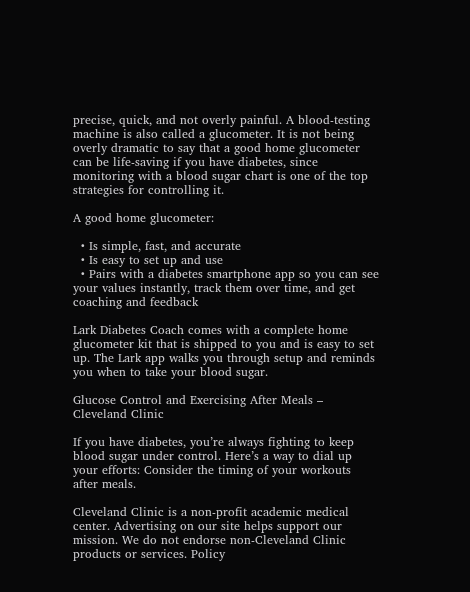precise, quick, and not overly painful. A blood-testing machine is also called a glucometer. It is not being overly dramatic to say that a good home glucometer can be life-saving if you have diabetes, since monitoring with a blood sugar chart is one of the top strategies for controlling it.

A good home glucometer:

  • Is simple, fast, and accurate
  • Is easy to set up and use
  • Pairs with a diabetes smartphone app so you can see your values instantly, track them over time, and get coaching and feedback

Lark Diabetes Coach comes with a complete home glucometer kit that is shipped to you and is easy to set up. The Lark app walks you through setup and reminds you when to take your blood sugar.

Glucose Control and Exercising After Meals – Cleveland Clinic

If you have diabetes, you’re always fighting to keep blood sugar under control. Here’s a way to dial up your efforts: Consider the timing of your workouts after meals.

Cleveland Clinic is a non-profit academic medical center. Advertising on our site helps support our mission. We do not endorse non-Cleveland Clinic products or services. Policy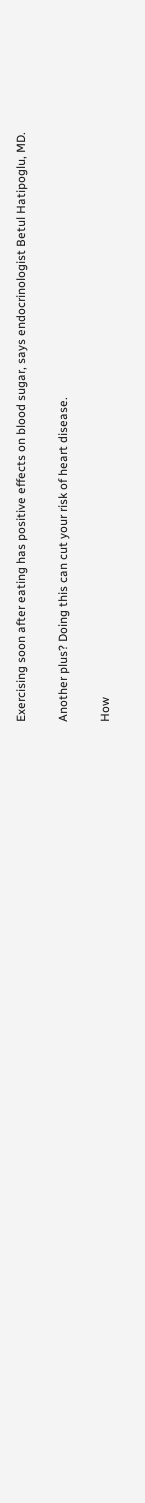Exercising soon after eating has positive effects on blood sugar, says endocrinologist Betul Hatipoglu, MD.

Another plus? Doing this can cut your risk of heart disease.

How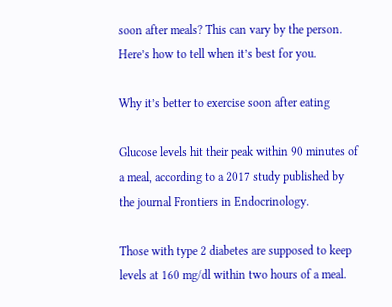soon after meals? This can vary by the person. Here’s how to tell when it’s best for you.

Why it’s better to exercise soon after eating

Glucose levels hit their peak within 90 minutes of a meal, according to a 2017 study published by the journal Frontiers in Endocrinology.

Those with type 2 diabetes are supposed to keep levels at 160 mg/dl within two hours of a meal.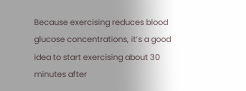Because exercising reduces blood glucose concentrations, it’s a good idea to start exercising about 30 minutes after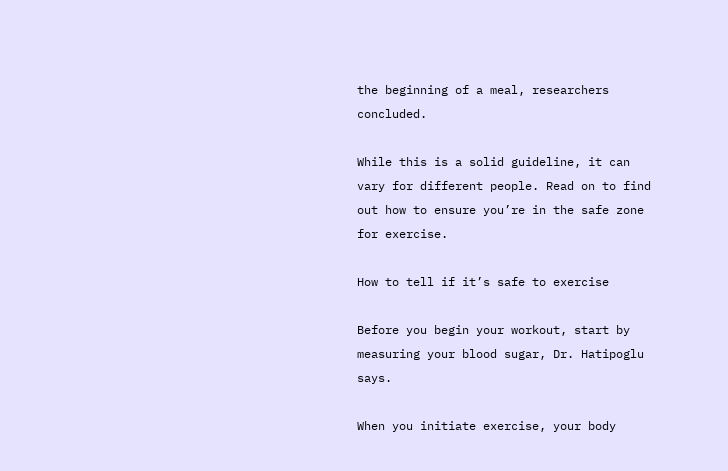the beginning of a meal, researchers concluded.

While this is a solid guideline, it can vary for different people. Read on to find out how to ensure you’re in the safe zone for exercise.

How to tell if it’s safe to exercise

Before you begin your workout, start by measuring your blood sugar, Dr. Hatipoglu says.

When you initiate exercise, your body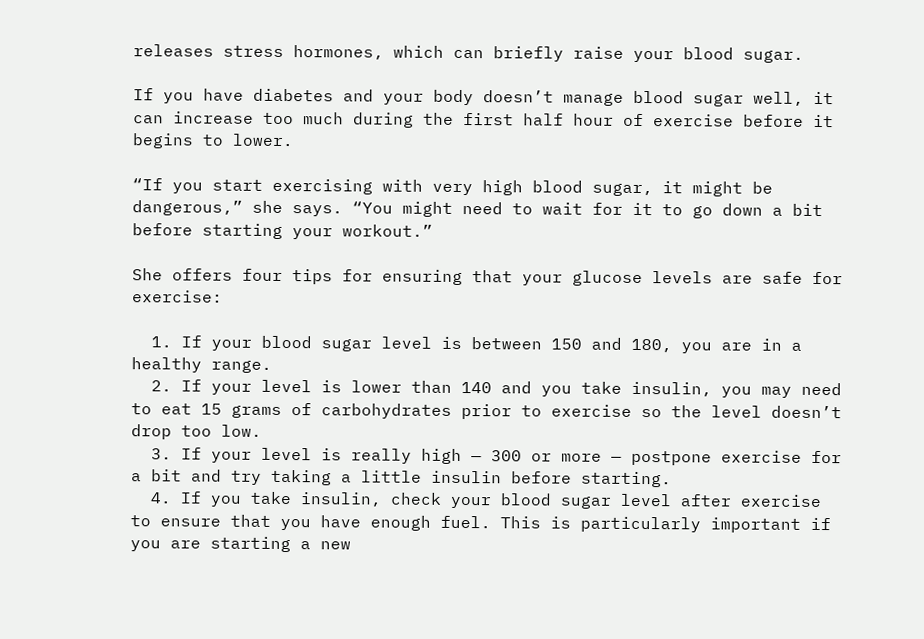releases stress hormones, which can briefly raise your blood sugar.

If you have diabetes and your body doesn’t manage blood sugar well, it can increase too much during the first half hour of exercise before it begins to lower.

“If you start exercising with very high blood sugar, it might be dangerous,” she says. “You might need to wait for it to go down a bit before starting your workout.”

She offers four tips for ensuring that your glucose levels are safe for exercise:

  1. If your blood sugar level is between 150 and 180, you are in a healthy range.
  2. If your level is lower than 140 and you take insulin, you may need to eat 15 grams of carbohydrates prior to exercise so the level doesn’t drop too low.
  3. If your level is really high — 300 or more — postpone exercise for a bit and try taking a little insulin before starting.
  4. If you take insulin, check your blood sugar level after exercise to ensure that you have enough fuel. This is particularly important if you are starting a new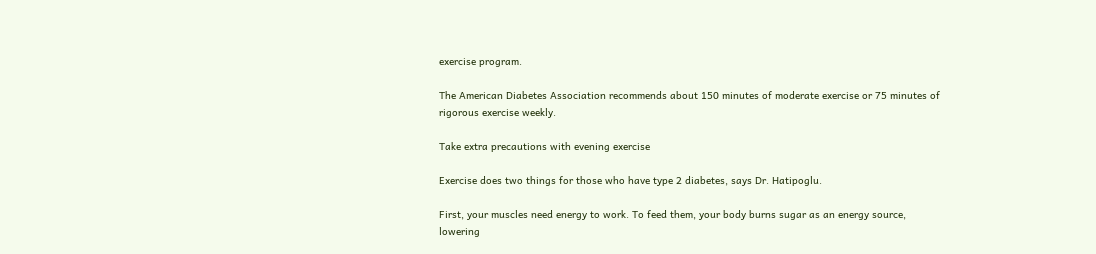exercise program.

The American Diabetes Association recommends about 150 minutes of moderate exercise or 75 minutes of rigorous exercise weekly.

Take extra precautions with evening exercise

Exercise does two things for those who have type 2 diabetes, says Dr. Hatipoglu.

First, your muscles need energy to work. To feed them, your body burns sugar as an energy source, lowering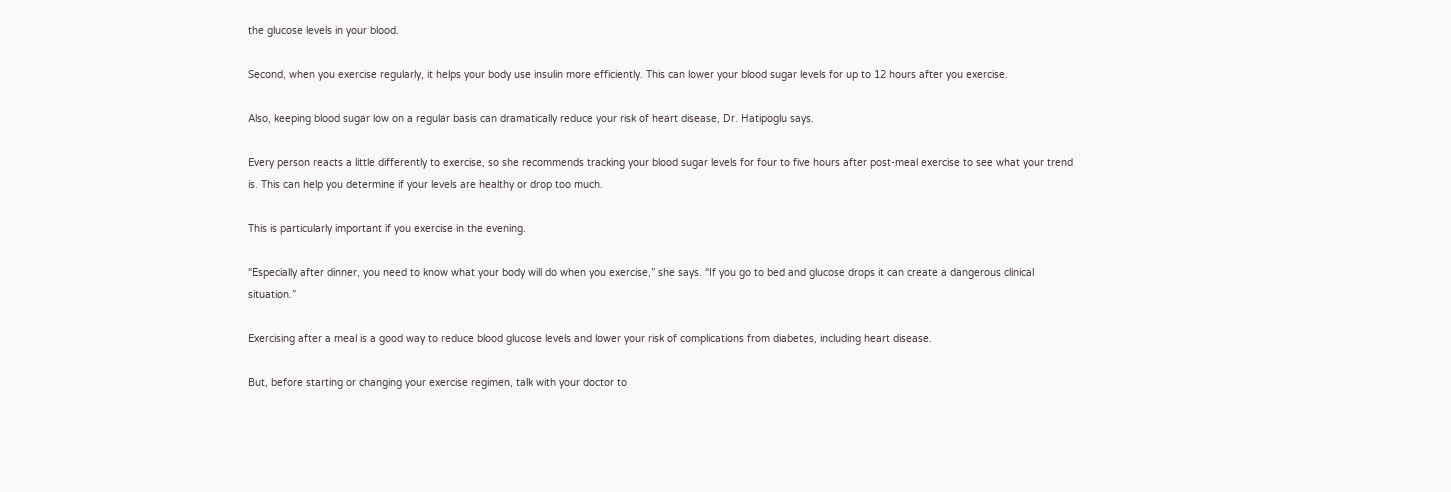the glucose levels in your blood.

Second, when you exercise regularly, it helps your body use insulin more efficiently. This can lower your blood sugar levels for up to 12 hours after you exercise.

Also, keeping blood sugar low on a regular basis can dramatically reduce your risk of heart disease, Dr. Hatipoglu says.

Every person reacts a little differently to exercise, so she recommends tracking your blood sugar levels for four to five hours after post-meal exercise to see what your trend is. This can help you determine if your levels are healthy or drop too much.

This is particularly important if you exercise in the evening.

“Especially after dinner, you need to know what your body will do when you exercise,” she says. “If you go to bed and glucose drops it can create a dangerous clinical situation.”

Exercising after a meal is a good way to reduce blood glucose levels and lower your risk of complications from diabetes, including heart disease.

But, before starting or changing your exercise regimen, talk with your doctor to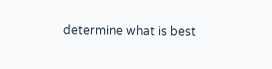determine what is best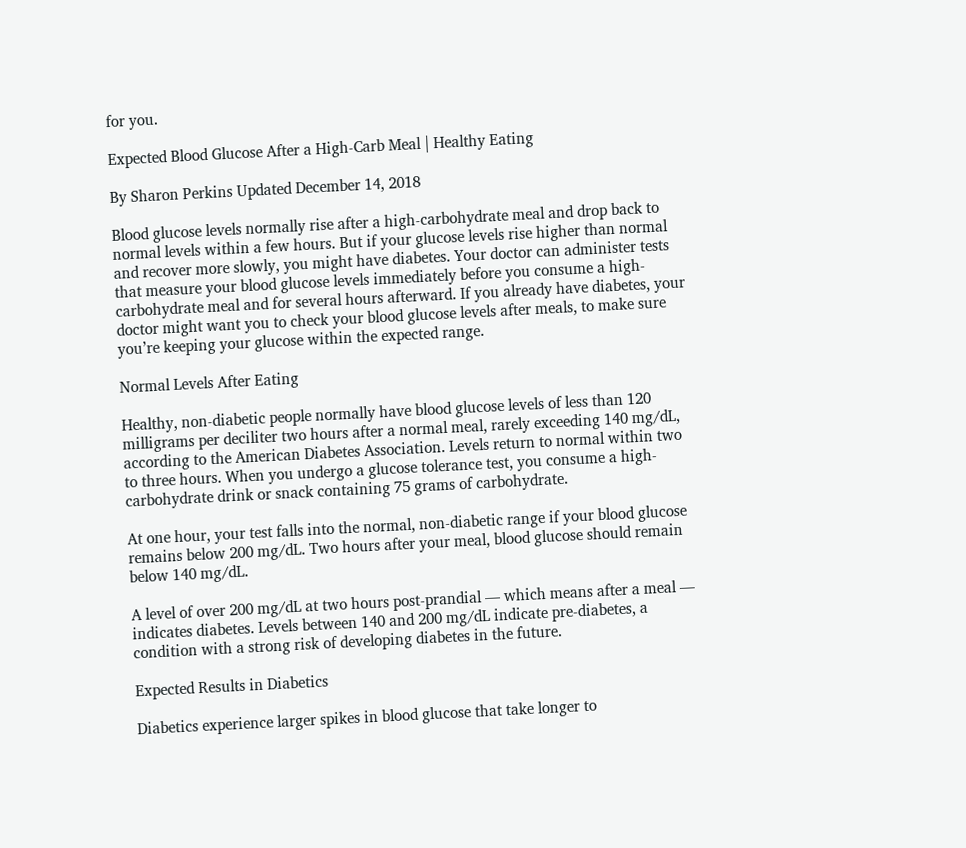for you.

Expected Blood Glucose After a High-Carb Meal | Healthy Eating

By Sharon Perkins Updated December 14, 2018

Blood glucose levels normally rise after a high-carbohydrate meal and drop back to normal levels within a few hours. But if your glucose levels rise higher than normal and recover more slowly, you might have diabetes. Your doctor can administer tests that measure your blood glucose levels immediately before you consume a high-carbohydrate meal and for several hours afterward. If you already have diabetes, your doctor might want you to check your blood glucose levels after meals, to make sure you’re keeping your glucose within the expected range.

Normal Levels After Eating

Healthy, non-diabetic people normally have blood glucose levels of less than 120 milligrams per deciliter two hours after a normal meal, rarely exceeding 140 mg/dL, according to the American Diabetes Association. Levels return to normal within two to three hours. When you undergo a glucose tolerance test, you consume a high-carbohydrate drink or snack containing 75 grams of carbohydrate.

At one hour, your test falls into the normal, non-diabetic range if your blood glucose remains below 200 mg/dL. Two hours after your meal, blood glucose should remain below 140 mg/dL.

A level of over 200 mg/dL at two hours post-prandial — which means after a meal — indicates diabetes. Levels between 140 and 200 mg/dL indicate pre-diabetes, a condition with a strong risk of developing diabetes in the future.

Expected Results in Diabetics

Diabetics experience larger spikes in blood glucose that take longer to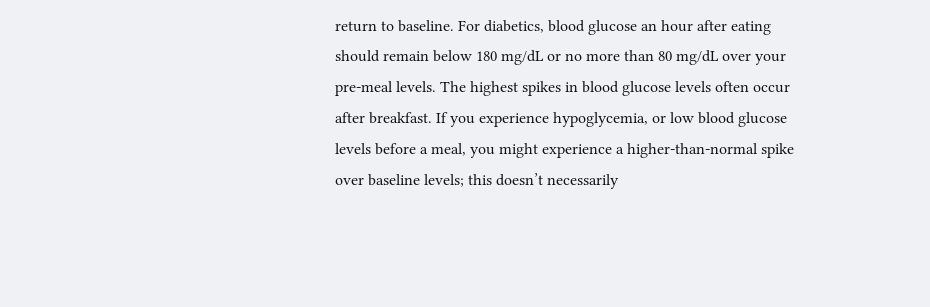return to baseline. For diabetics, blood glucose an hour after eating should remain below 180 mg/dL or no more than 80 mg/dL over your pre-meal levels. The highest spikes in blood glucose levels often occur after breakfast. If you experience hypoglycemia, or low blood glucose levels before a meal, you might experience a higher-than-normal spike over baseline levels; this doesn’t necessarily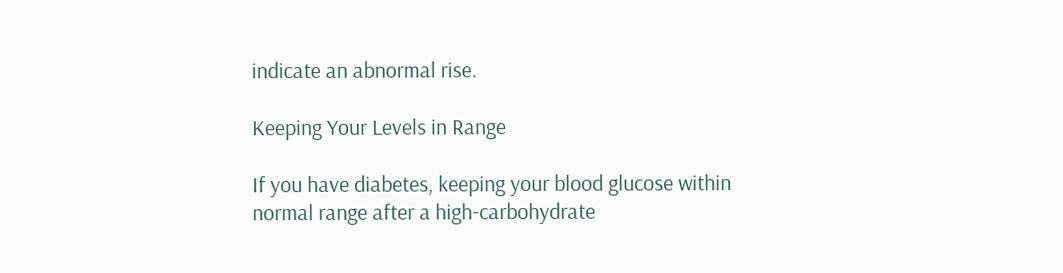indicate an abnormal rise.

Keeping Your Levels in Range

If you have diabetes, keeping your blood glucose within normal range after a high-carbohydrate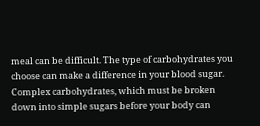meal can be difficult. The type of carbohydrates you choose can make a difference in your blood sugar. Complex carbohydrates, which must be broken down into simple sugars before your body can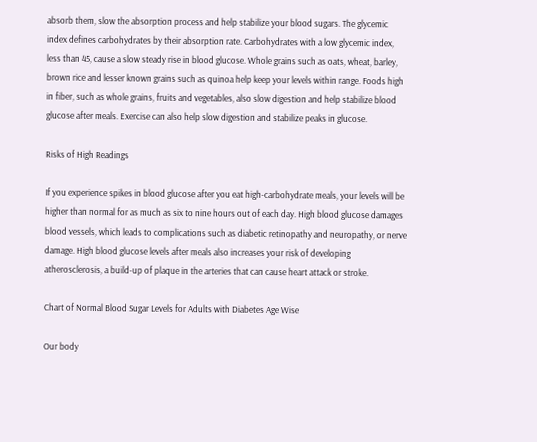absorb them, slow the absorption process and help stabilize your blood sugars. The glycemic index defines carbohydrates by their absorption rate. Carbohydrates with a low glycemic index, less than 45, cause a slow steady rise in blood glucose. Whole grains such as oats, wheat, barley, brown rice and lesser known grains such as quinoa help keep your levels within range. Foods high in fiber, such as whole grains, fruits and vegetables, also slow digestion and help stabilize blood glucose after meals. Exercise can also help slow digestion and stabilize peaks in glucose.

Risks of High Readings

If you experience spikes in blood glucose after you eat high-carbohydrate meals, your levels will be higher than normal for as much as six to nine hours out of each day. High blood glucose damages blood vessels, which leads to complications such as diabetic retinopathy and neuropathy, or nerve damage. High blood glucose levels after meals also increases your risk of developing atherosclerosis, a build-up of plaque in the arteries that can cause heart attack or stroke.

Chart of Normal Blood Sugar Levels for Adults with Diabetes Age Wise

Our body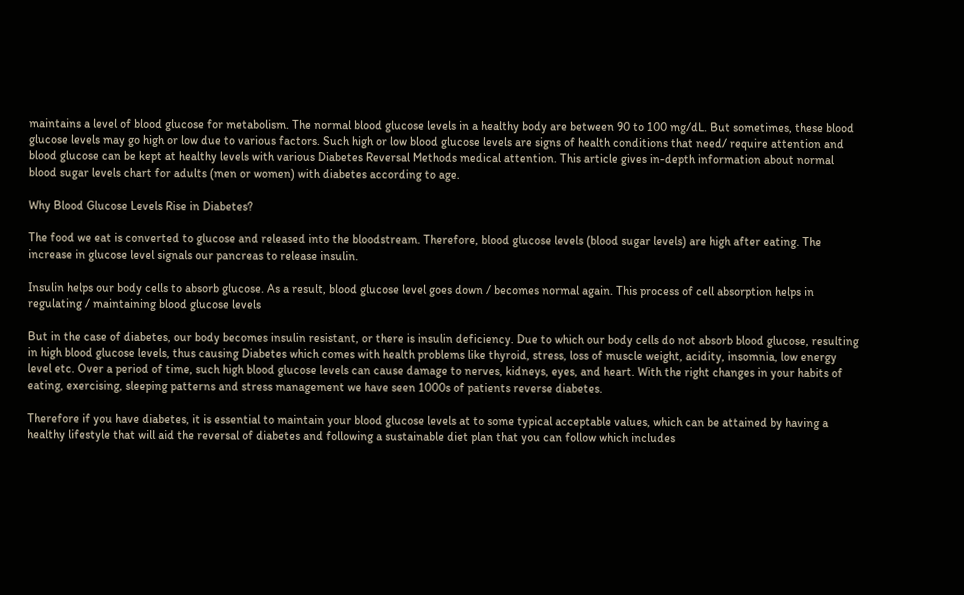maintains a level of blood glucose for metabolism. The normal blood glucose levels in a healthy body are between 90 to 100 mg/dL. But sometimes, these blood glucose levels may go high or low due to various factors. Such high or low blood glucose levels are signs of health conditions that need/ require attention and blood glucose can be kept at healthy levels with various Diabetes Reversal Methods medical attention. This article gives in-depth information about normal blood sugar levels chart for adults (men or women) with diabetes according to age.

Why Blood Glucose Levels Rise in Diabetes?

The food we eat is converted to glucose and released into the bloodstream. Therefore, blood glucose levels (blood sugar levels) are high after eating. The increase in glucose level signals our pancreas to release insulin.

Insulin helps our body cells to absorb glucose. As a result, blood glucose level goes down / becomes normal again. This process of cell absorption helps in regulating / maintaining blood glucose levels

But in the case of diabetes, our body becomes insulin resistant, or there is insulin deficiency. Due to which our body cells do not absorb blood glucose, resulting in high blood glucose levels, thus causing Diabetes which comes with health problems like thyroid, stress, loss of muscle weight, acidity, insomnia, low energy level etc. Over a period of time, such high blood glucose levels can cause damage to nerves, kidneys, eyes, and heart. With the right changes in your habits of eating, exercising, sleeping patterns and stress management we have seen 1000s of patients reverse diabetes.

Therefore if you have diabetes, it is essential to maintain your blood glucose levels at to some typical acceptable values, which can be attained by having a healthy lifestyle that will aid the reversal of diabetes and following a sustainable diet plan that you can follow which includes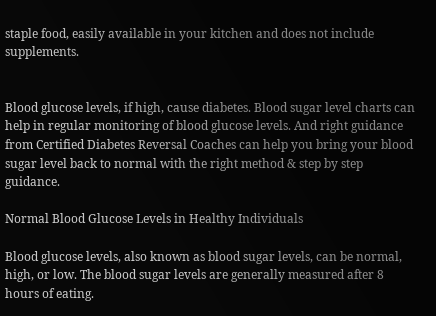staple food, easily available in your kitchen and does not include supplements.


Blood glucose levels, if high, cause diabetes. Blood sugar level charts can help in regular monitoring of blood glucose levels. And right guidance from Certified Diabetes Reversal Coaches can help you bring your blood sugar level back to normal with the right method & step by step guidance.

Normal Blood Glucose Levels in Healthy Individuals

Blood glucose levels, also known as blood sugar levels, can be normal, high, or low. The blood sugar levels are generally measured after 8 hours of eating.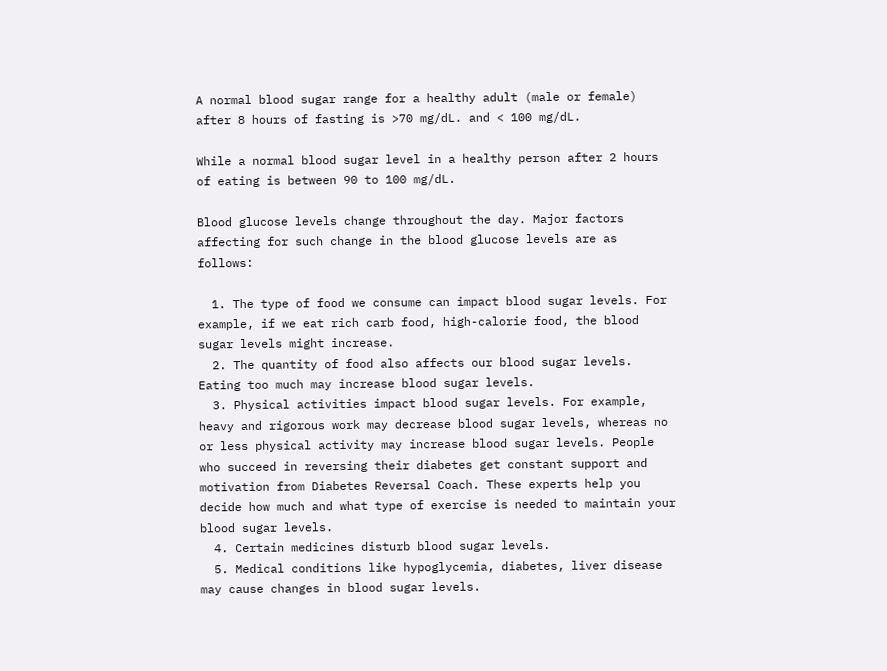A normal blood sugar range for a healthy adult (male or female) after 8 hours of fasting is >70 mg/dL. and < 100 mg/dL.

While a normal blood sugar level in a healthy person after 2 hours of eating is between 90 to 100 mg/dL.

Blood glucose levels change throughout the day. Major factors affecting for such change in the blood glucose levels are as follows:

  1. The type of food we consume can impact blood sugar levels. For example, if we eat rich carb food, high-calorie food, the blood sugar levels might increase.
  2. The quantity of food also affects our blood sugar levels. Eating too much may increase blood sugar levels.
  3. Physical activities impact blood sugar levels. For example, heavy and rigorous work may decrease blood sugar levels, whereas no or less physical activity may increase blood sugar levels. People who succeed in reversing their diabetes get constant support and motivation from Diabetes Reversal Coach. These experts help you decide how much and what type of exercise is needed to maintain your blood sugar levels.
  4. Certain medicines disturb blood sugar levels.
  5. Medical conditions like hypoglycemia, diabetes, liver disease may cause changes in blood sugar levels.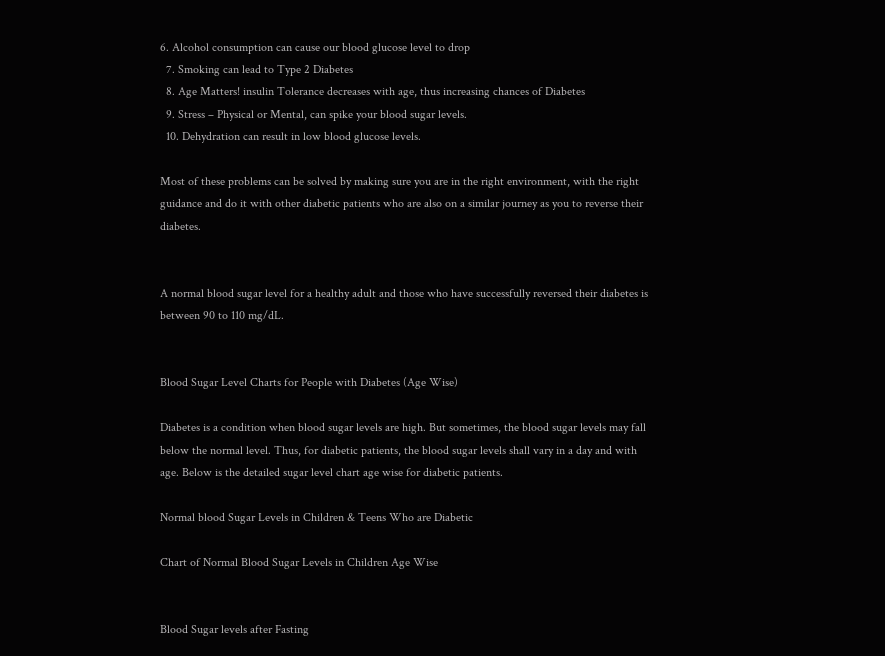6. Alcohol consumption can cause our blood glucose level to drop
  7. Smoking can lead to Type 2 Diabetes
  8. Age Matters! insulin Tolerance decreases with age, thus increasing chances of Diabetes
  9. Stress – Physical or Mental, can spike your blood sugar levels.
  10. Dehydration can result in low blood glucose levels.

Most of these problems can be solved by making sure you are in the right environment, with the right guidance and do it with other diabetic patients who are also on a similar journey as you to reverse their diabetes.


A normal blood sugar level for a healthy adult and those who have successfully reversed their diabetes is between 90 to 110 mg/dL.


Blood Sugar Level Charts for People with Diabetes (Age Wise)

Diabetes is a condition when blood sugar levels are high. But sometimes, the blood sugar levels may fall below the normal level. Thus, for diabetic patients, the blood sugar levels shall vary in a day and with age. Below is the detailed sugar level chart age wise for diabetic patients.

Normal blood Sugar Levels in Children & Teens Who are Diabetic

Chart of Normal Blood Sugar Levels in Children Age Wise


Blood Sugar levels after Fasting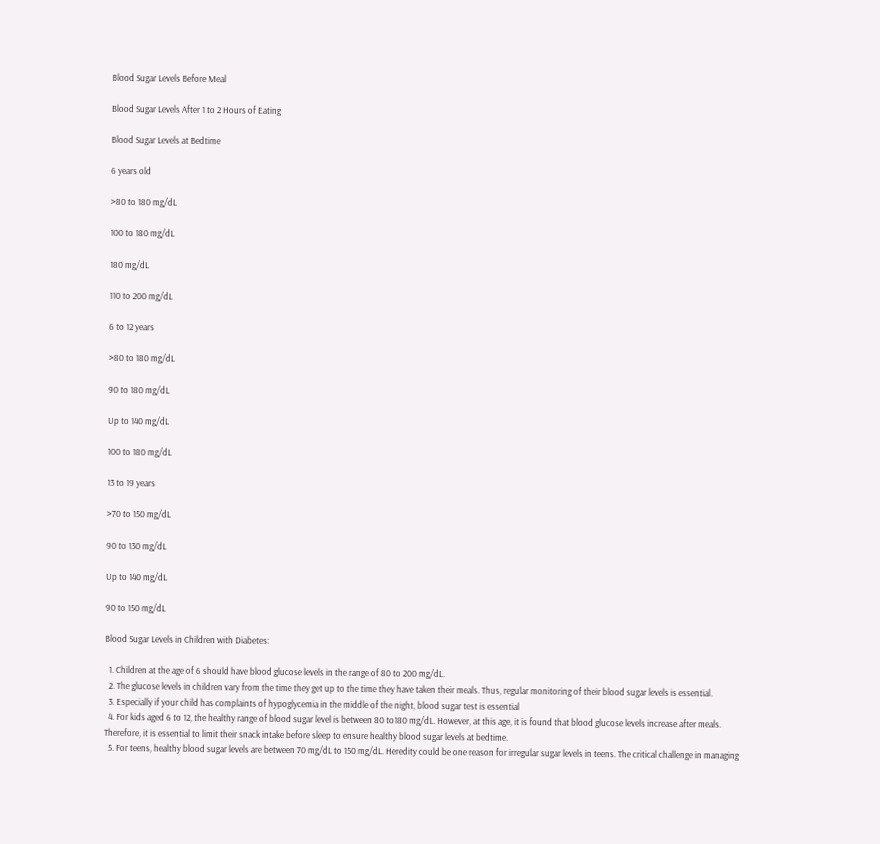Blood Sugar Levels Before Meal

Blood Sugar Levels After 1 to 2 Hours of Eating

Blood Sugar Levels at Bedtime

6 years old

>80 to 180 mg/dL

100 to 180 mg/dL

180 mg/dL

110 to 200 mg/dL

6 to 12 years

>80 to 180 mg/dL

90 to 180 mg/dL

Up to 140 mg/dL

100 to 180 mg/dL

13 to 19 years

>70 to 150 mg/dL

90 to 130 mg/dL

Up to 140 mg/dL

90 to 150 mg/dL

Blood Sugar Levels in Children with Diabetes:

  1. Children at the age of 6 should have blood glucose levels in the range of 80 to 200 mg/dL.
  2. The glucose levels in children vary from the time they get up to the time they have taken their meals. Thus, regular monitoring of their blood sugar levels is essential.
  3. Especially if your child has complaints of hypoglycemia in the middle of the night, blood sugar test is essential
  4. For kids aged 6 to 12, the healthy range of blood sugar level is between 80 to180 mg/dL. However, at this age, it is found that blood glucose levels increase after meals. Therefore, it is essential to limit their snack intake before sleep to ensure healthy blood sugar levels at bedtime.
  5. For teens, healthy blood sugar levels are between 70 mg/dL to 150 mg/dL. Heredity could be one reason for irregular sugar levels in teens. The critical challenge in managing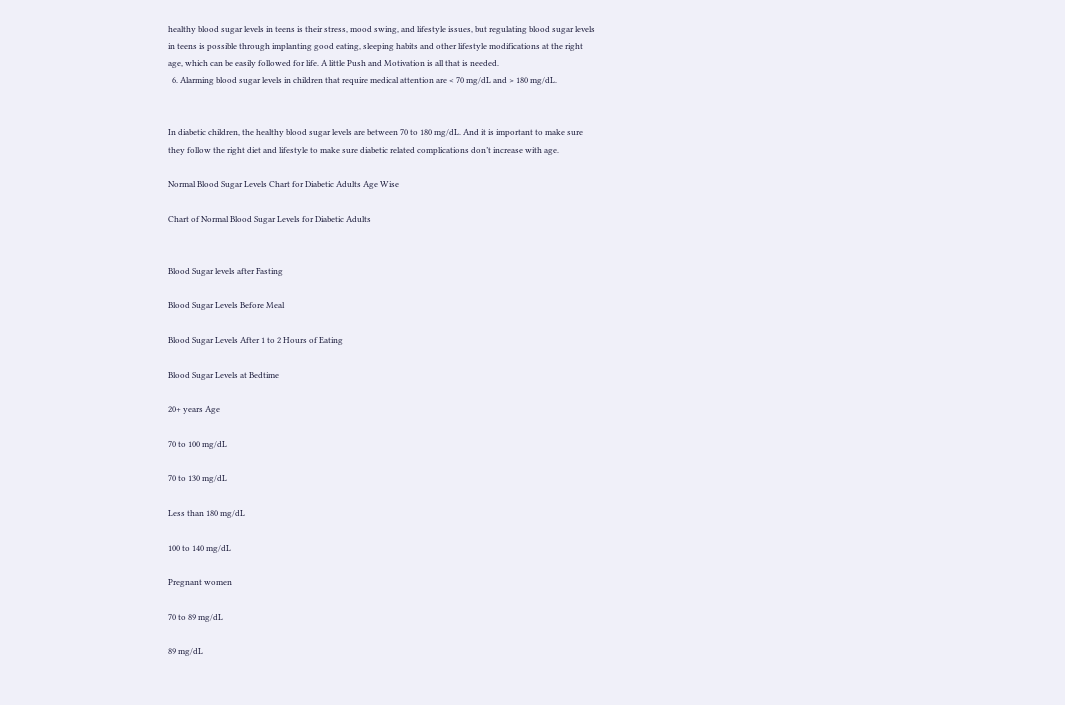healthy blood sugar levels in teens is their stress, mood swing, and lifestyle issues, but regulating blood sugar levels in teens is possible through implanting good eating, sleeping habits and other lifestyle modifications at the right age, which can be easily followed for life. A little Push and Motivation is all that is needed.
  6. Alarming blood sugar levels in children that require medical attention are < 70 mg/dL and > 180 mg/dL.


In diabetic children, the healthy blood sugar levels are between 70 to 180 mg/dL. And it is important to make sure they follow the right diet and lifestyle to make sure diabetic related complications don’t increase with age.

Normal Blood Sugar Levels Chart for Diabetic Adults Age Wise

Chart of Normal Blood Sugar Levels for Diabetic Adults


Blood Sugar levels after Fasting

Blood Sugar Levels Before Meal

Blood Sugar Levels After 1 to 2 Hours of Eating

Blood Sugar Levels at Bedtime

20+ years Age

70 to 100 mg/dL

70 to 130 mg/dL

Less than 180 mg/dL

100 to 140 mg/dL

Pregnant women

70 to 89 mg/dL

89 mg/dL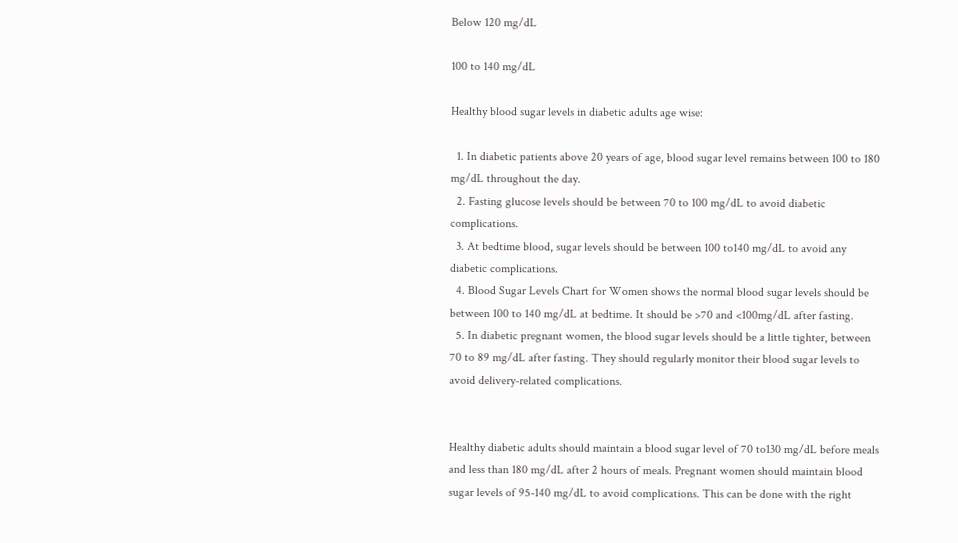Below 120 mg/dL

100 to 140 mg/dL

Healthy blood sugar levels in diabetic adults age wise:

  1. In diabetic patients above 20 years of age, blood sugar level remains between 100 to 180 mg/dL throughout the day.
  2. Fasting glucose levels should be between 70 to 100 mg/dL to avoid diabetic complications.
  3. At bedtime blood, sugar levels should be between 100 to140 mg/dL to avoid any diabetic complications.
  4. Blood Sugar Levels Chart for Women shows the normal blood sugar levels should be between 100 to 140 mg/dL at bedtime. It should be >70 and <100mg/dL after fasting.
  5. In diabetic pregnant women, the blood sugar levels should be a little tighter, between 70 to 89 mg/dL after fasting. They should regularly monitor their blood sugar levels to avoid delivery-related complications.


Healthy diabetic adults should maintain a blood sugar level of 70 to130 mg/dL before meals and less than 180 mg/dL after 2 hours of meals. Pregnant women should maintain blood sugar levels of 95-140 mg/dL to avoid complications. This can be done with the right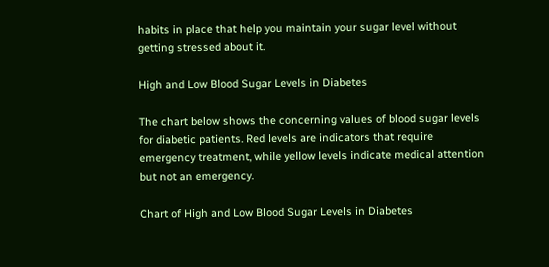habits in place that help you maintain your sugar level without getting stressed about it.

High and Low Blood Sugar Levels in Diabetes

The chart below shows the concerning values of blood sugar levels for diabetic patients. Red levels are indicators that require emergency treatment, while yellow levels indicate medical attention but not an emergency.

Chart of High and Low Blood Sugar Levels in Diabetes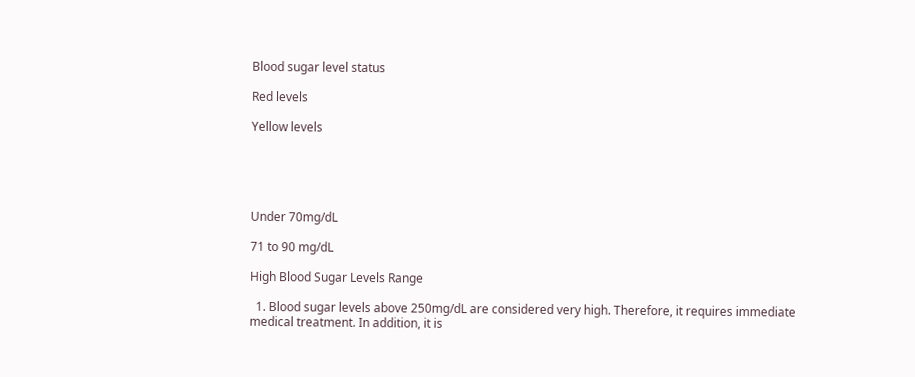Blood sugar level status

Red levels

Yellow levels





Under 70mg/dL

71 to 90 mg/dL

High Blood Sugar Levels Range

  1. Blood sugar levels above 250mg/dL are considered very high. Therefore, it requires immediate medical treatment. In addition, it is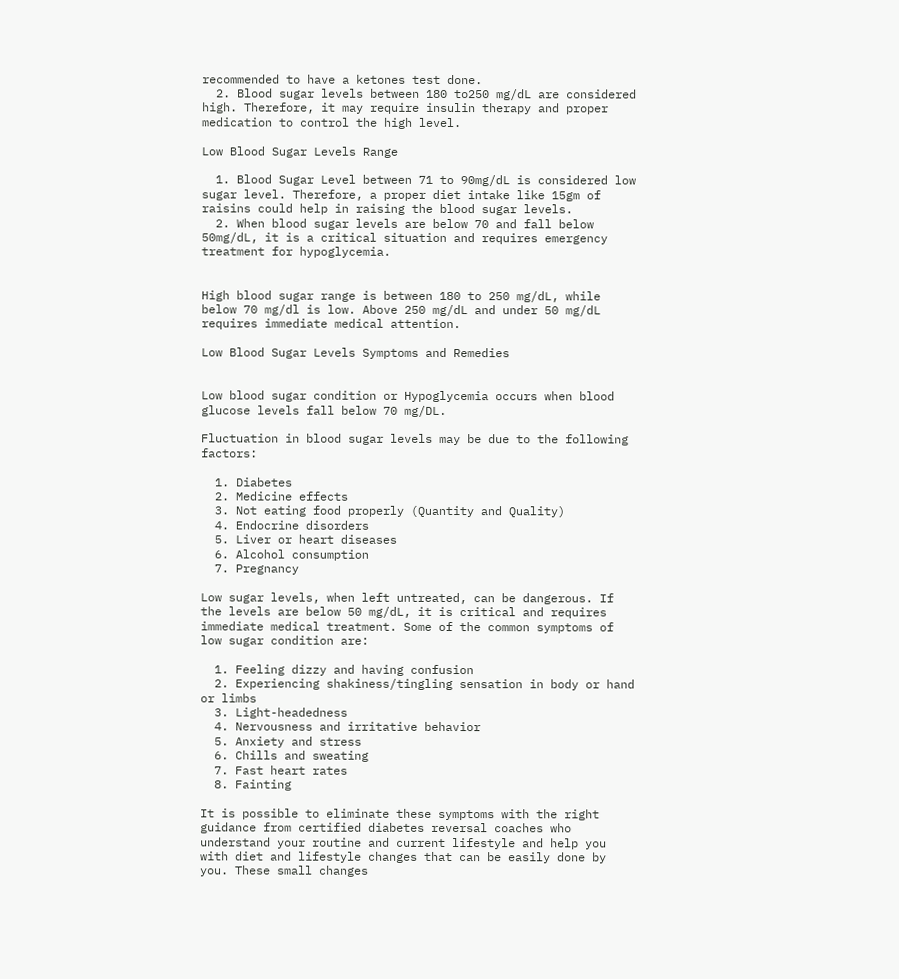recommended to have a ketones test done.
  2. Blood sugar levels between 180 to250 mg/dL are considered high. Therefore, it may require insulin therapy and proper medication to control the high level.

Low Blood Sugar Levels Range

  1. Blood Sugar Level between 71 to 90mg/dL is considered low sugar level. Therefore, a proper diet intake like 15gm of raisins could help in raising the blood sugar levels.
  2. When blood sugar levels are below 70 and fall below 50mg/dL, it is a critical situation and requires emergency treatment for hypoglycemia.


High blood sugar range is between 180 to 250 mg/dL, while below 70 mg/dl is low. Above 250 mg/dL and under 50 mg/dL requires immediate medical attention.

Low Blood Sugar Levels Symptoms and Remedies


Low blood sugar condition or Hypoglycemia occurs when blood glucose levels fall below 70 mg/DL.

Fluctuation in blood sugar levels may be due to the following factors:

  1. Diabetes
  2. Medicine effects
  3. Not eating food properly (Quantity and Quality)
  4. Endocrine disorders
  5. Liver or heart diseases
  6. Alcohol consumption
  7. Pregnancy

Low sugar levels, when left untreated, can be dangerous. If the levels are below 50 mg/dL, it is critical and requires immediate medical treatment. Some of the common symptoms of low sugar condition are:

  1. Feeling dizzy and having confusion
  2. Experiencing shakiness/tingling sensation in body or hand or limbs
  3. Light-headedness
  4. Nervousness and irritative behavior
  5. Anxiety and stress
  6. Chills and sweating
  7. Fast heart rates
  8. Fainting

It is possible to eliminate these symptoms with the right guidance from certified diabetes reversal coaches who understand your routine and current lifestyle and help you with diet and lifestyle changes that can be easily done by you. These small changes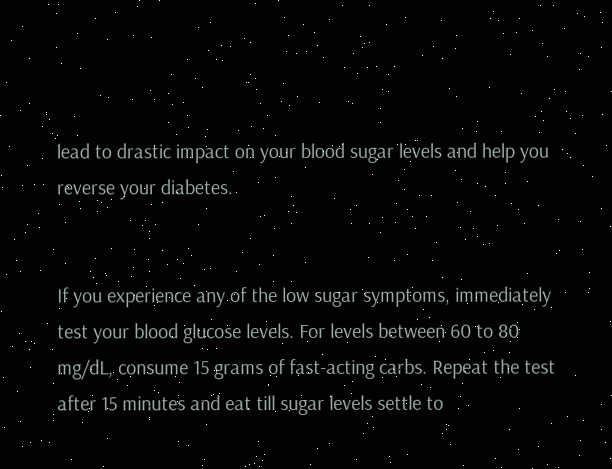lead to drastic impact on your blood sugar levels and help you reverse your diabetes.


If you experience any of the low sugar symptoms, immediately test your blood glucose levels. For levels between 60 to 80 mg/dL, consume 15 grams of fast-acting carbs. Repeat the test after 15 minutes and eat till sugar levels settle to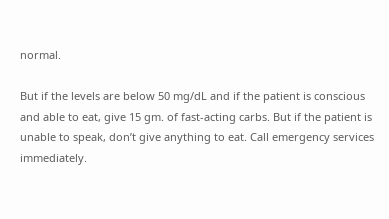normal.

But if the levels are below 50 mg/dL and if the patient is conscious and able to eat, give 15 gm. of fast-acting carbs. But if the patient is unable to speak, don’t give anything to eat. Call emergency services immediately.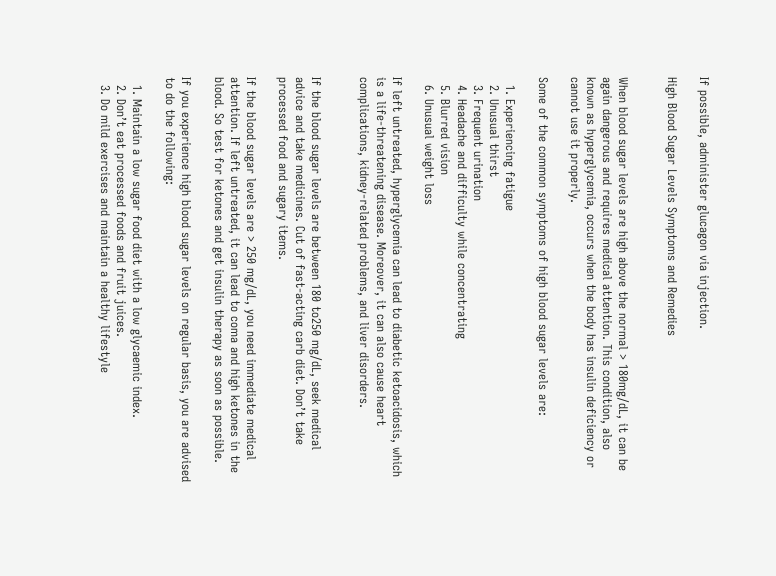If possible, administer glucagon via injection.

High Blood Sugar Levels Symptoms and Remedies


When blood sugar levels are high above the normal > 180mg/dL, it can be again dangerous and requires medical attention. This condition, also known as hyperglycemia, occurs when the body has insulin deficiency or cannot use it properly.

Some of the common symptoms of high blood sugar levels are:

  1. Experiencing fatigue
  2. Unusual thirst
  3. Frequent urination
  4. Headache and difficulty while concentrating
  5. Blurred vision
  6. Unusual weight loss

If left untreated, hyperglycemia can lead to diabetic ketoacidosis, which is a life-threatening disease. Moreover, it can also cause heart complications, kidney-related problems, and liver disorders.


If the blood sugar levels are between 180 to250 mg/dL, seek medical advice and take medicines. Cut of fast-acting carb diet. Don’t take processed food and sugary items.

If the blood sugar levels are > 250 mg/dL, you need immediate medical attention. If left untreated, it can lead to coma and high ketones in the blood. So test for ketones and get insulin therapy as soon as possible.

If you experience high blood sugar levels on regular basis, you are advised to do the following:

  1. Maintain a low sugar food diet with a low glycaemic index.
  2. Don’t eat processed foods and fruit juices.
  3. Do mild exercises and maintain a healthy lifestyle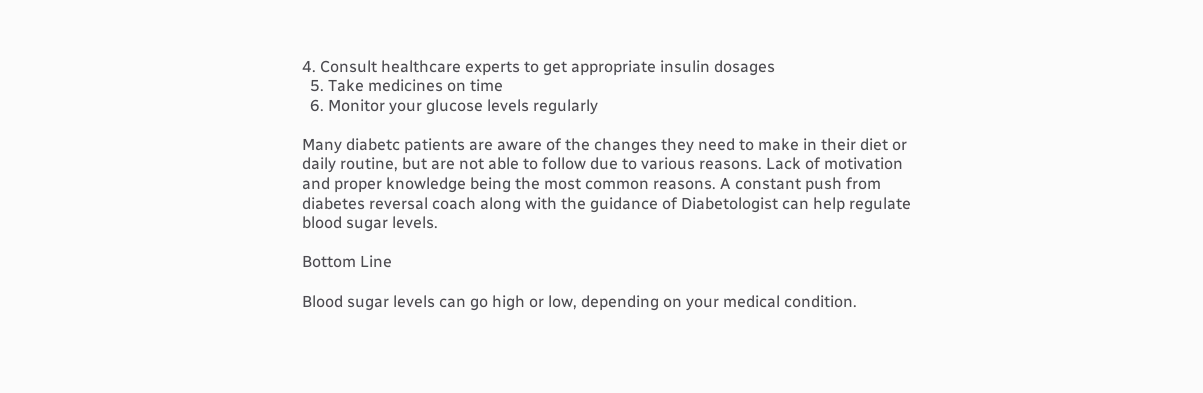4. Consult healthcare experts to get appropriate insulin dosages
  5. Take medicines on time
  6. Monitor your glucose levels regularly

Many diabetc patients are aware of the changes they need to make in their diet or daily routine, but are not able to follow due to various reasons. Lack of motivation and proper knowledge being the most common reasons. A constant push from diabetes reversal coach along with the guidance of Diabetologist can help regulate blood sugar levels.

Bottom Line

Blood sugar levels can go high or low, depending on your medical condition.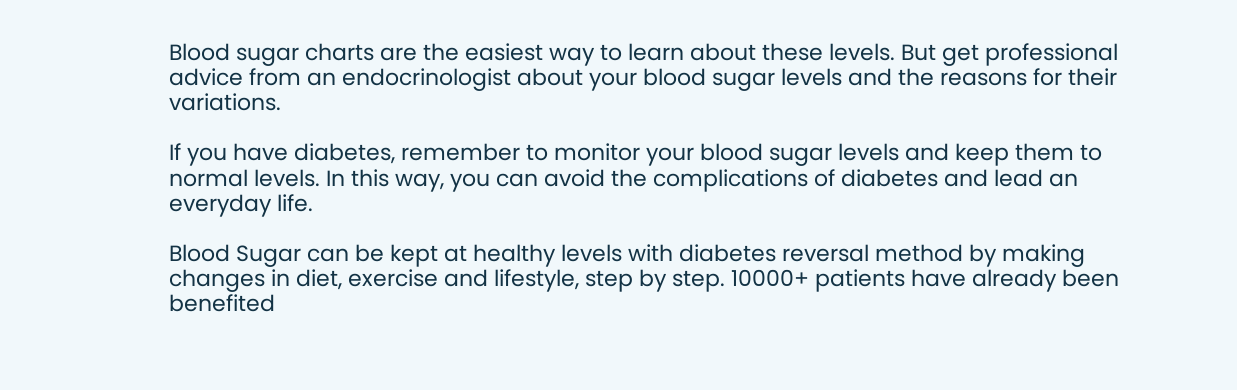Blood sugar charts are the easiest way to learn about these levels. But get professional advice from an endocrinologist about your blood sugar levels and the reasons for their variations.

If you have diabetes, remember to monitor your blood sugar levels and keep them to normal levels. In this way, you can avoid the complications of diabetes and lead an everyday life.

Blood Sugar can be kept at healthy levels with diabetes reversal method by making changes in diet, exercise and lifestyle, step by step. 10000+ patients have already been benefited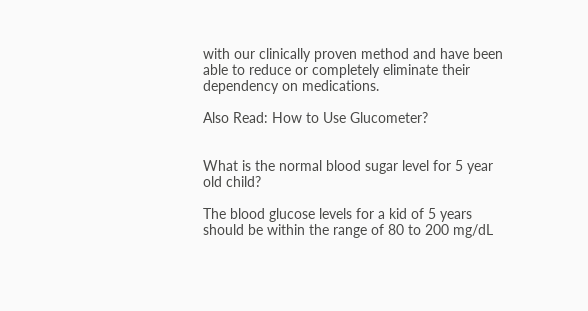with our clinically proven method and have been able to reduce or completely eliminate their dependency on medications.

Also Read: How to Use Glucometer?


What is the normal blood sugar level for 5 year old child?

The blood glucose levels for a kid of 5 years should be within the range of 80 to 200 mg/dL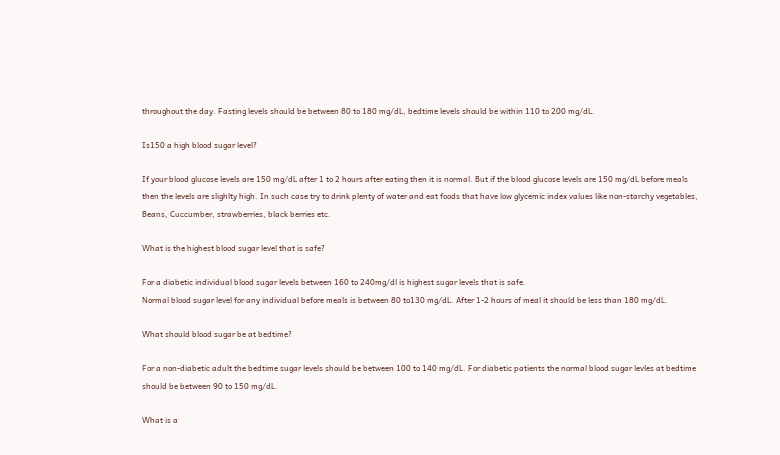throughout the day. Fasting levels should be between 80 to 180 mg/dL, bedtime levels should be within 110 to 200 mg/dL.

Is150 a high blood sugar level?

If your blood glucose levels are 150 mg/dL after 1 to 2 hours after eating then it is normal. But if the blood glucose levels are 150 mg/dL before meals then the levels are slighlty high. In such case try to drink plenty of water and eat foods that have low glycemic index values like non-starchy vegetables, Beans, Cuccumber, strawberries, black berries etc.

What is the highest blood sugar level that is safe?

For a diabetic individual blood sugar levels between 160 to 240mg/dl is highest sugar levels that is safe.
Normal blood sugar level for any individual before meals is between 80 to130 mg/dL. After 1-2 hours of meal it should be less than 180 mg/dL.

What should blood sugar be at bedtime?

For a non-diabetic adult the bedtime sugar levels should be between 100 to 140 mg/dL. For diabetic patients the normal blood sugar levles at bedtime should be between 90 to 150 mg/dL.

What is a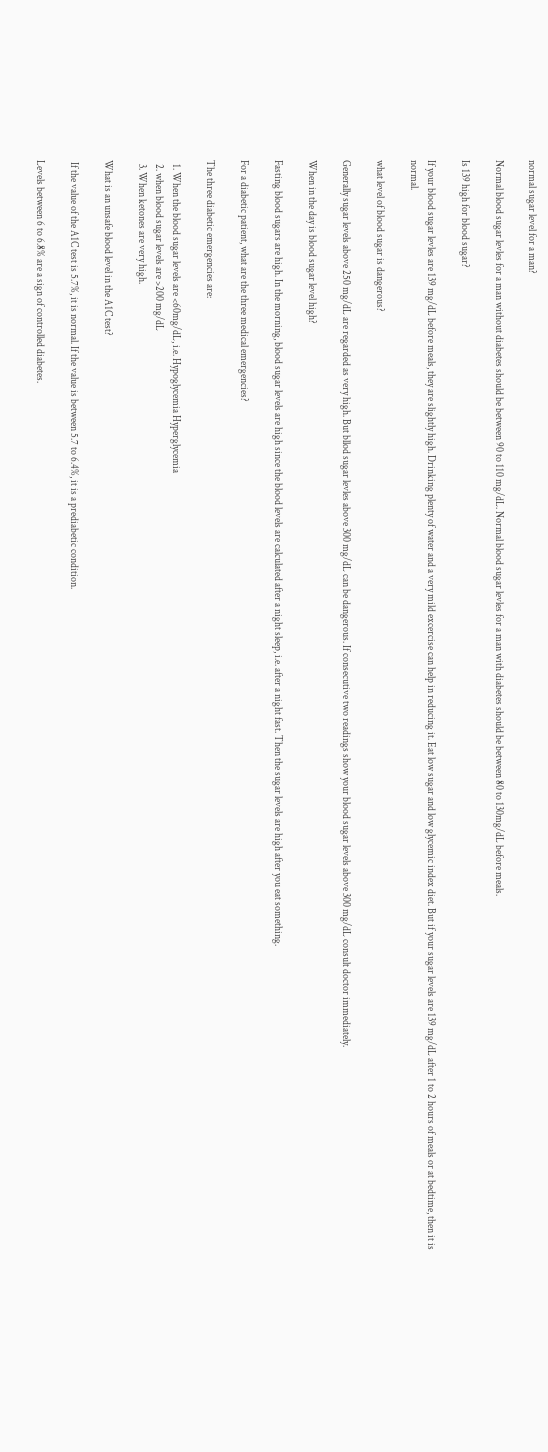normal sugar level for a man?

Normal blood sugar levles for a man without diabetes should be between 90 to 110 mg/dL. Normal blood sugar levles for a man with diabetes should be between 80 to 130mg/dL before meals.

Is 139 high for blood sugar?

If your blood sugar levles are 139 mg/dL before meals, they are slightly high. Drinking plenty of water and a very mild excercise can help in reducing it. Eat low sugar and low glycemic index diet. But if your sugar levels are 139 mg/dL after 1 to 2 hours of meals or at bedtime, then it is normal.

what level of blood sugar is dangerous?

Generally sugar levels above 250 mg/dL are regarded as very high. But bllod sugar levles above 300 mg/dL can be dangerous. If consecutive two readings show your blood sugar levels above 300 mg/dL consult doctor immediately.

When in the day is blood sugar level high?

Fasting blood sugars are high. In the morning, blood sugar levels are high since the blood levels are calculated after a night sleep, i.e. after a night fast. Then the sugar levels are high after you eat something.

For a diabetic patient, what are the three medical emergencies?

The three diabetic emergencies are:

  1. When the blood sugar levels are <60mg/dL, i.e. Hypoglycemia Hyperglycemia
  2. when blood sugar levels are >200 mg/dL
  3. When ketones are very high.

What is an unsafe blood level in the A1C test?

 If the value of the A1C test is 5.7%, it is normal. If the value is between 5.7 to 6.4%, it is a prediabetic condition.

Levels between 6 to 6.8% are a sign of controlled diabetes.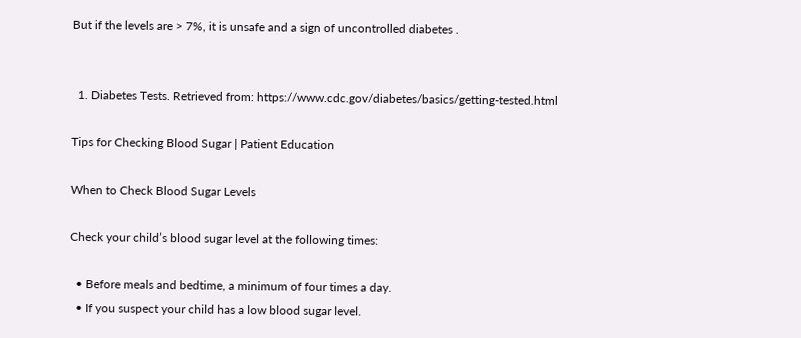But if the levels are > 7%, it is unsafe and a sign of uncontrolled diabetes .


  1. Diabetes Tests. Retrieved from: https://www.cdc.gov/diabetes/basics/getting-tested.html

Tips for Checking Blood Sugar | Patient Education

When to Check Blood Sugar Levels

Check your child’s blood sugar level at the following times:

  • Before meals and bedtime, a minimum of four times a day.
  • If you suspect your child has a low blood sugar level.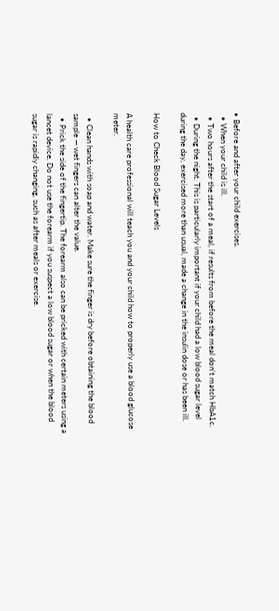• Before and after your child exercises.
  • When your child is ill.
  • Two hours after the start of a meal, if results from before the meal don’t match HbA1c.
  • During the night. This is particularly important if your child had a low blood sugar level during the day, exercised more than usual, made a change in the insulin dose or has been ill.

How to Check Blood Sugar Levels

A health care professional will teach you and your child how to properly use a blood glucose meter.

  • Clean hands with soap and water. Make sure the finger is dry before obtaining the blood sample — wet fingers can alter the value.
  • Prick the side of the fingertip. The forearm also can be pricked with certain meters using a lancet device. Do not use the forearm if you suspect a low blood sugar or when the blood sugar is rapidly changing, such as after meals or exercise.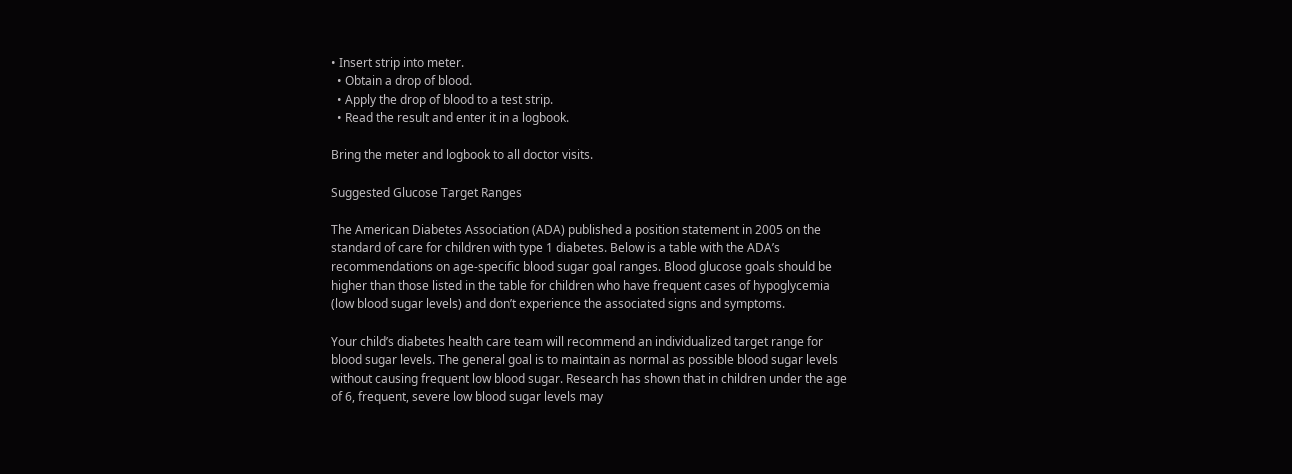• Insert strip into meter.
  • Obtain a drop of blood.
  • Apply the drop of blood to a test strip.
  • Read the result and enter it in a logbook.

Bring the meter and logbook to all doctor visits.

Suggested Glucose Target Ranges

The American Diabetes Association (ADA) published a position statement in 2005 on the standard of care for children with type 1 diabetes. Below is a table with the ADA’s recommendations on age-specific blood sugar goal ranges. Blood glucose goals should be higher than those listed in the table for children who have frequent cases of hypoglycemia (low blood sugar levels) and don’t experience the associated signs and symptoms.

Your child’s diabetes health care team will recommend an individualized target range for blood sugar levels. The general goal is to maintain as normal as possible blood sugar levels without causing frequent low blood sugar. Research has shown that in children under the age of 6, frequent, severe low blood sugar levels may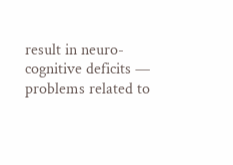result in neuro-cognitive deficits — problems related to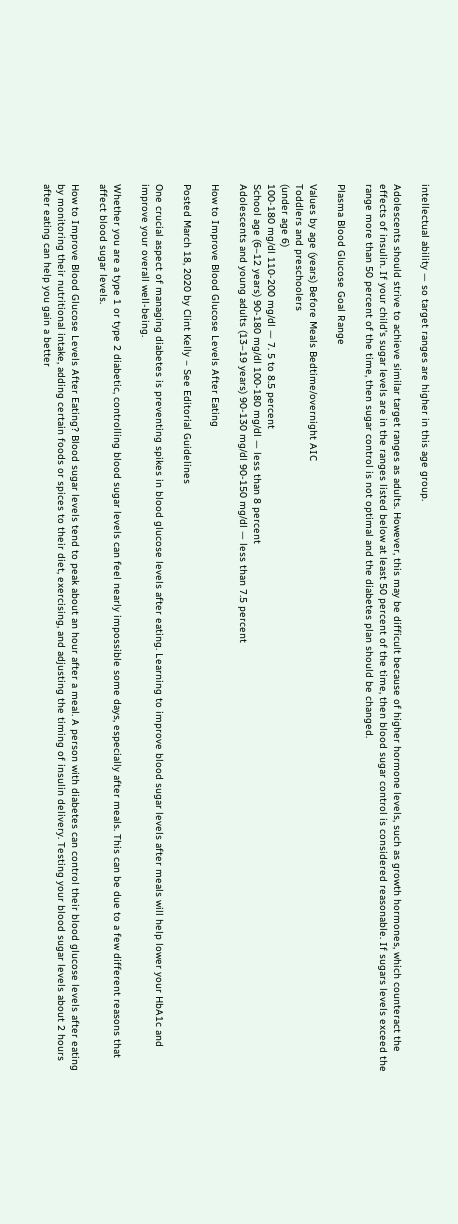intellectual ability — so target ranges are higher in this age group.

Adolescents should strive to achieve similar target ranges as adults. However, this may be difficult because of higher hormone levels, such as growth hormones, which counteract the effects of insulin. If your child’s sugar levels are in the ranges listed below at least 50 percent of the time, then blood sugar control is considered reasonable. If sugars levels exceed the range more than 50 percent of the time, then sugar control is not optimal and the diabetes plan should be changed.

Plasma Blood Glucose Goal Range

Values by age (years) Before Meals Bedtime/overnight AIC
Toddlers and preschoolers
(under age 6)
100-180 mg/dl 110-200 mg/dl — 7. 5 to 8.5 percent
School age (6–12 years) 90-180 mg/dl 100-180 mg/dl — less than 8 percent
Adolescents and young adults (13–19 years) 90-130 mg/dl 90-150 mg/dl — less than 7.5 percent

How to Improve Blood Glucose Levels After Eating

Posted March 18, 2020 by Clint Kelly – See Editorial Guidelines

One crucial aspect of managing diabetes is preventing spikes in blood glucose levels after eating. Learning to improve blood sugar levels after meals will help lower your HbA1c and improve your overall well-being.

Whether you are a type 1 or type 2 diabetic, controlling blood sugar levels can feel nearly impossible some days, especially after meals. This can be due to a few different reasons that affect blood sugar levels.

How to Improve Blood Glucose Levels After Eating? Blood sugar levels tend to peak about an hour after a meal. A person with diabetes can control their blood glucose levels after eating by monitoring their nutritional intake, adding certain foods or spices to their diet, exercising, and adjusting the timing of insulin delivery. Testing your blood sugar levels about 2 hours after eating can help you gain a better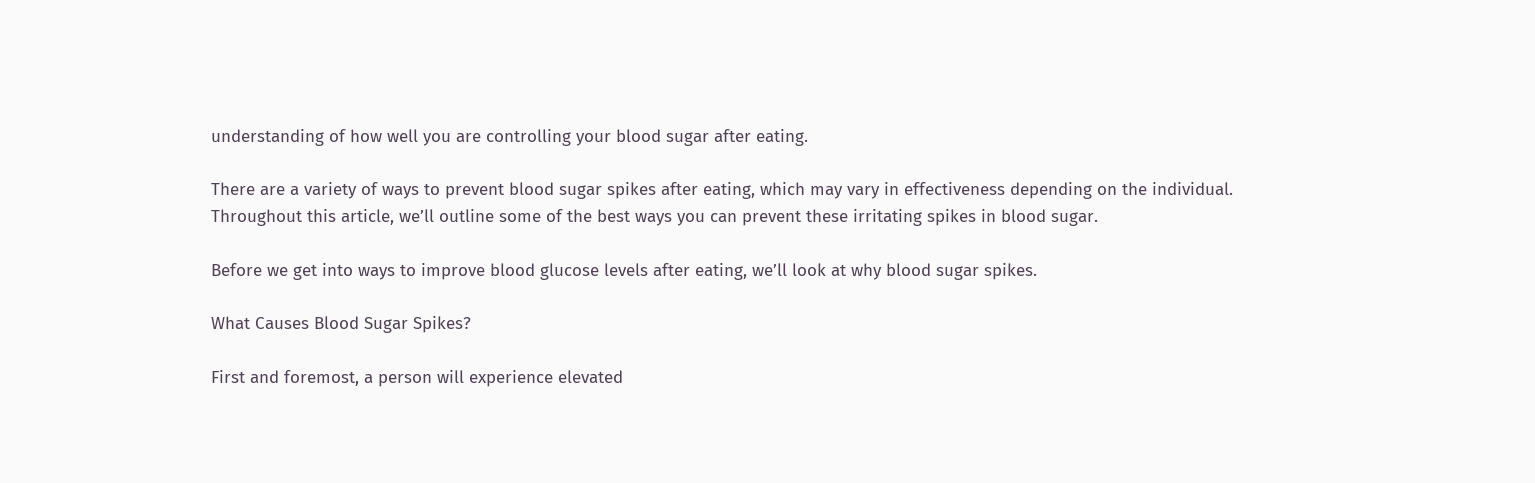understanding of how well you are controlling your blood sugar after eating.

There are a variety of ways to prevent blood sugar spikes after eating, which may vary in effectiveness depending on the individual. Throughout this article, we’ll outline some of the best ways you can prevent these irritating spikes in blood sugar.

Before we get into ways to improve blood glucose levels after eating, we’ll look at why blood sugar spikes.

What Causes Blood Sugar Spikes?

First and foremost, a person will experience elevated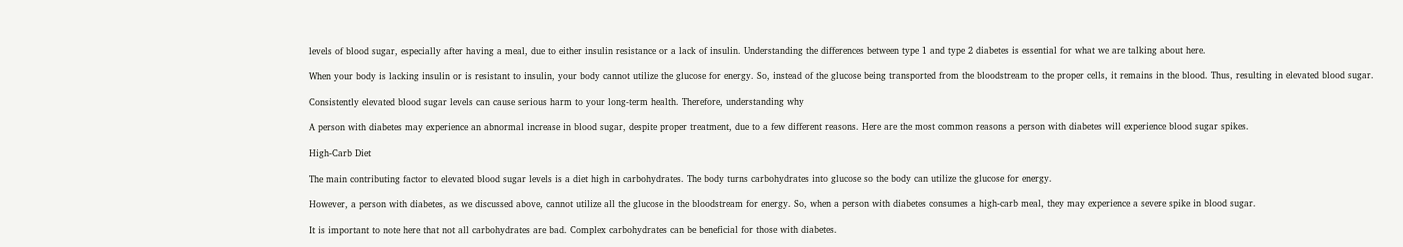levels of blood sugar, especially after having a meal, due to either insulin resistance or a lack of insulin. Understanding the differences between type 1 and type 2 diabetes is essential for what we are talking about here.

When your body is lacking insulin or is resistant to insulin, your body cannot utilize the glucose for energy. So, instead of the glucose being transported from the bloodstream to the proper cells, it remains in the blood. Thus, resulting in elevated blood sugar.

Consistently elevated blood sugar levels can cause serious harm to your long-term health. Therefore, understanding why

A person with diabetes may experience an abnormal increase in blood sugar, despite proper treatment, due to a few different reasons. Here are the most common reasons a person with diabetes will experience blood sugar spikes.

High-Carb Diet

The main contributing factor to elevated blood sugar levels is a diet high in carbohydrates. The body turns carbohydrates into glucose so the body can utilize the glucose for energy.

However, a person with diabetes, as we discussed above, cannot utilize all the glucose in the bloodstream for energy. So, when a person with diabetes consumes a high-carb meal, they may experience a severe spike in blood sugar.

It is important to note here that not all carbohydrates are bad. Complex carbohydrates can be beneficial for those with diabetes.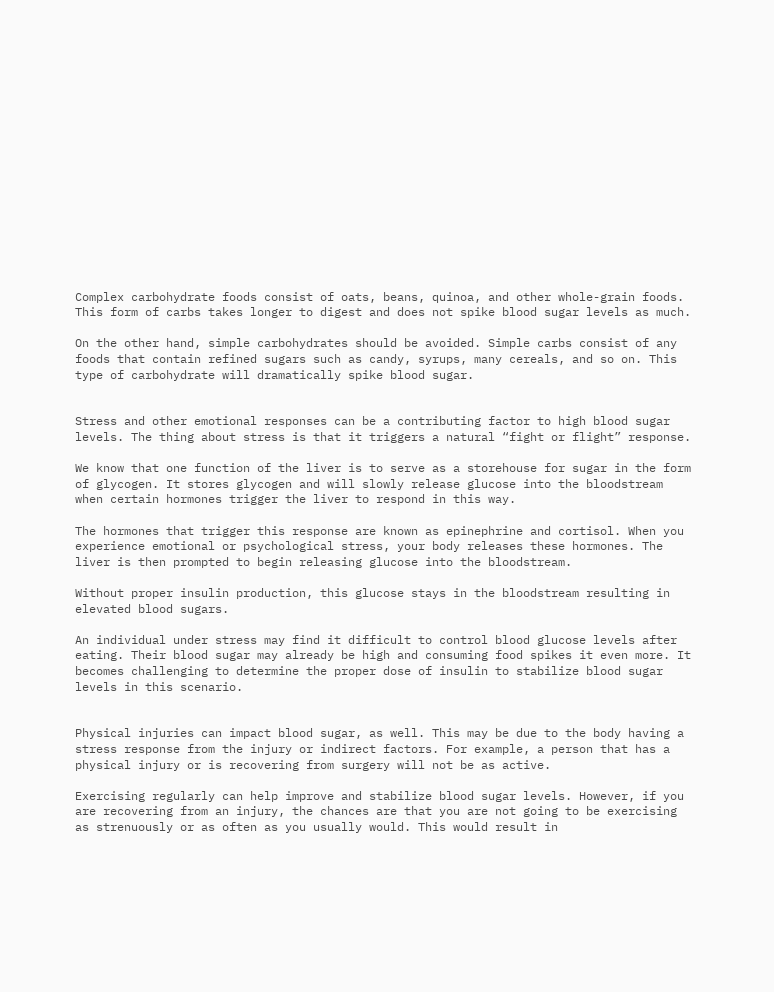Complex carbohydrate foods consist of oats, beans, quinoa, and other whole-grain foods. This form of carbs takes longer to digest and does not spike blood sugar levels as much.

On the other hand, simple carbohydrates should be avoided. Simple carbs consist of any foods that contain refined sugars such as candy, syrups, many cereals, and so on. This type of carbohydrate will dramatically spike blood sugar.


Stress and other emotional responses can be a contributing factor to high blood sugar levels. The thing about stress is that it triggers a natural “fight or flight” response.

We know that one function of the liver is to serve as a storehouse for sugar in the form of glycogen. It stores glycogen and will slowly release glucose into the bloodstream when certain hormones trigger the liver to respond in this way.

The hormones that trigger this response are known as epinephrine and cortisol. When you experience emotional or psychological stress, your body releases these hormones. The liver is then prompted to begin releasing glucose into the bloodstream.

Without proper insulin production, this glucose stays in the bloodstream resulting in elevated blood sugars.

An individual under stress may find it difficult to control blood glucose levels after eating. Their blood sugar may already be high and consuming food spikes it even more. It becomes challenging to determine the proper dose of insulin to stabilize blood sugar levels in this scenario.


Physical injuries can impact blood sugar, as well. This may be due to the body having a stress response from the injury or indirect factors. For example, a person that has a physical injury or is recovering from surgery will not be as active.

Exercising regularly can help improve and stabilize blood sugar levels. However, if you are recovering from an injury, the chances are that you are not going to be exercising as strenuously or as often as you usually would. This would result in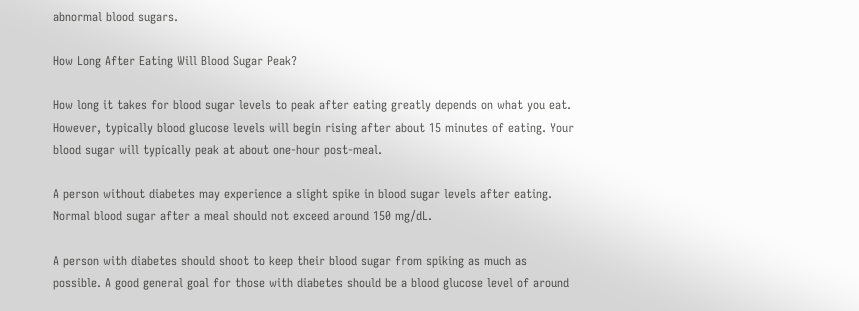abnormal blood sugars.

How Long After Eating Will Blood Sugar Peak?

How long it takes for blood sugar levels to peak after eating greatly depends on what you eat. However, typically blood glucose levels will begin rising after about 15 minutes of eating. Your blood sugar will typically peak at about one-hour post-meal.

A person without diabetes may experience a slight spike in blood sugar levels after eating. Normal blood sugar after a meal should not exceed around 150 mg/dL.

A person with diabetes should shoot to keep their blood sugar from spiking as much as possible. A good general goal for those with diabetes should be a blood glucose level of around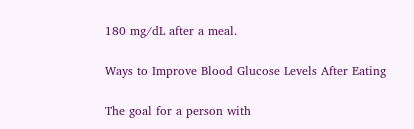180 mg/dL after a meal.

Ways to Improve Blood Glucose Levels After Eating

The goal for a person with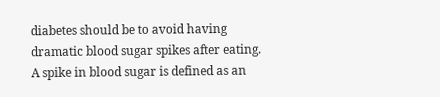diabetes should be to avoid having dramatic blood sugar spikes after eating. A spike in blood sugar is defined as an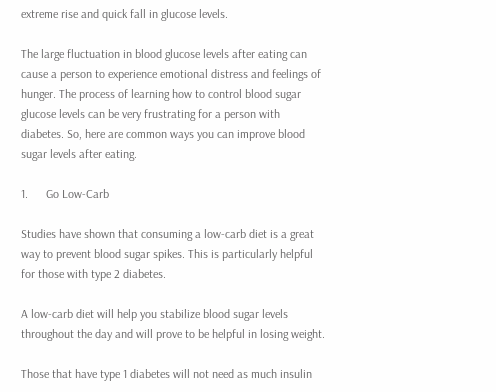extreme rise and quick fall in glucose levels.

The large fluctuation in blood glucose levels after eating can cause a person to experience emotional distress and feelings of hunger. The process of learning how to control blood sugar glucose levels can be very frustrating for a person with diabetes. So, here are common ways you can improve blood sugar levels after eating.

1.      Go Low-Carb

Studies have shown that consuming a low-carb diet is a great way to prevent blood sugar spikes. This is particularly helpful for those with type 2 diabetes.

A low-carb diet will help you stabilize blood sugar levels throughout the day and will prove to be helpful in losing weight.

Those that have type 1 diabetes will not need as much insulin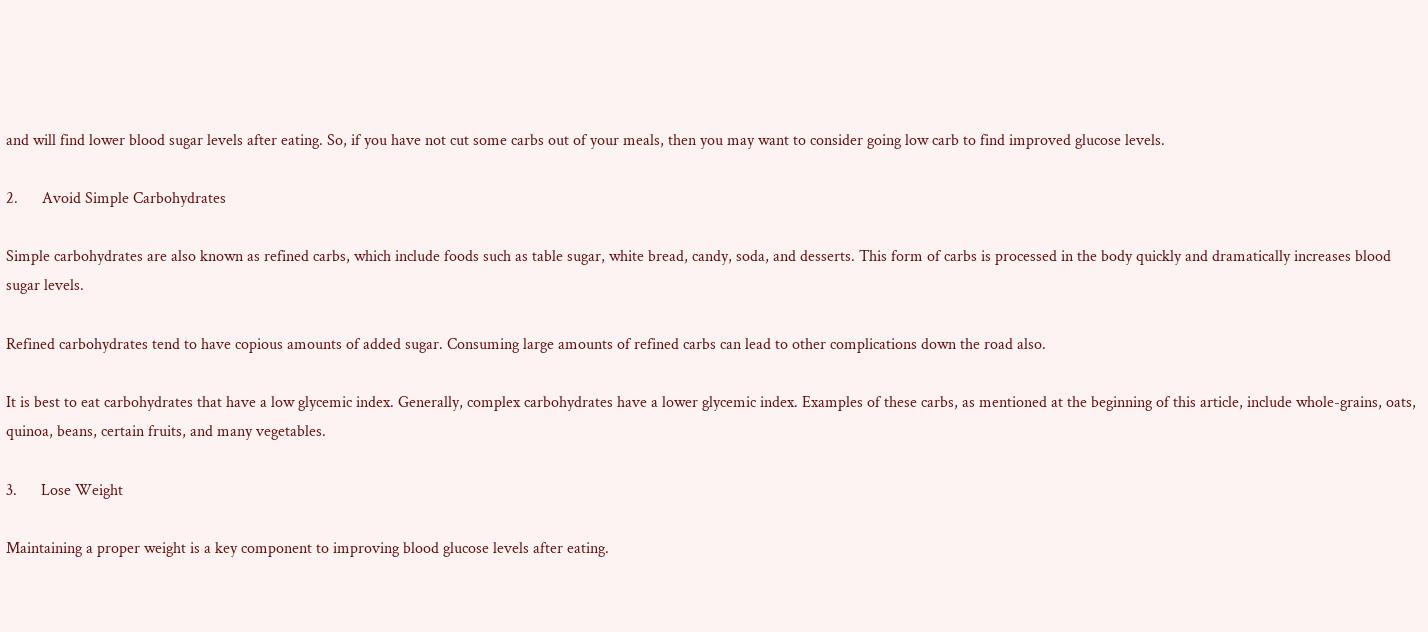and will find lower blood sugar levels after eating. So, if you have not cut some carbs out of your meals, then you may want to consider going low carb to find improved glucose levels.

2.      Avoid Simple Carbohydrates

Simple carbohydrates are also known as refined carbs, which include foods such as table sugar, white bread, candy, soda, and desserts. This form of carbs is processed in the body quickly and dramatically increases blood sugar levels.

Refined carbohydrates tend to have copious amounts of added sugar. Consuming large amounts of refined carbs can lead to other complications down the road also.

It is best to eat carbohydrates that have a low glycemic index. Generally, complex carbohydrates have a lower glycemic index. Examples of these carbs, as mentioned at the beginning of this article, include whole-grains, oats, quinoa, beans, certain fruits, and many vegetables.

3.      Lose Weight

Maintaining a proper weight is a key component to improving blood glucose levels after eating.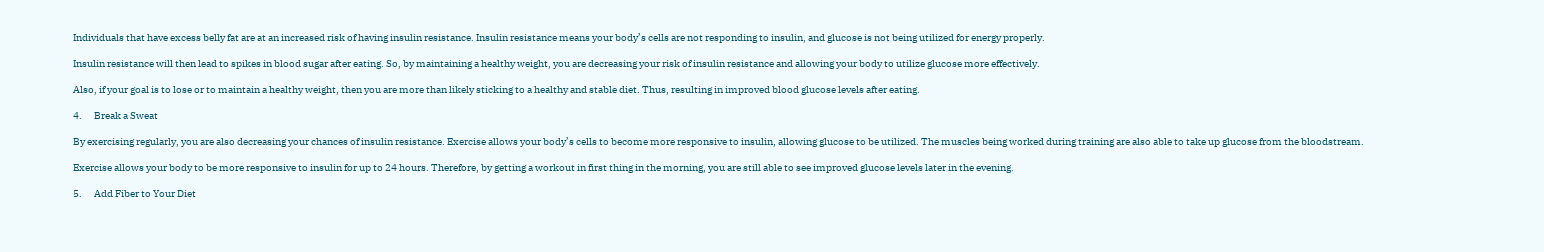Individuals that have excess belly fat are at an increased risk of having insulin resistance. Insulin resistance means your body’s cells are not responding to insulin, and glucose is not being utilized for energy properly.

Insulin resistance will then lead to spikes in blood sugar after eating. So, by maintaining a healthy weight, you are decreasing your risk of insulin resistance and allowing your body to utilize glucose more effectively.

Also, if your goal is to lose or to maintain a healthy weight, then you are more than likely sticking to a healthy and stable diet. Thus, resulting in improved blood glucose levels after eating.

4.      Break a Sweat

By exercising regularly, you are also decreasing your chances of insulin resistance. Exercise allows your body’s cells to become more responsive to insulin, allowing glucose to be utilized. The muscles being worked during training are also able to take up glucose from the bloodstream.

Exercise allows your body to be more responsive to insulin for up to 24 hours. Therefore, by getting a workout in first thing in the morning, you are still able to see improved glucose levels later in the evening.

5.      Add Fiber to Your Diet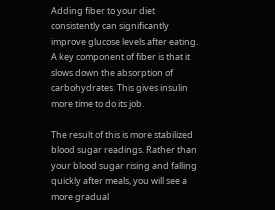Adding fiber to your diet consistently can significantly improve glucose levels after eating. A key component of fiber is that it slows down the absorption of carbohydrates. This gives insulin more time to do its job.

The result of this is more stabilized blood sugar readings. Rather than your blood sugar rising and falling quickly after meals, you will see a more gradual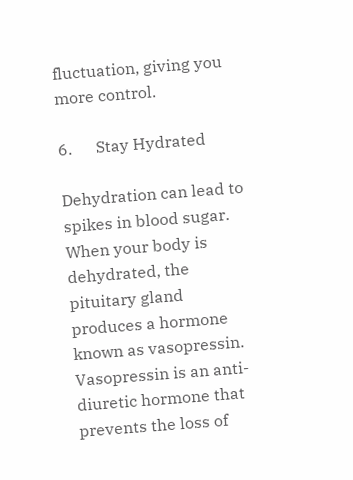fluctuation, giving you more control.

6.      Stay Hydrated

Dehydration can lead to spikes in blood sugar. When your body is dehydrated, the pituitary gland produces a hormone known as vasopressin. Vasopressin is an anti-diuretic hormone that prevents the loss of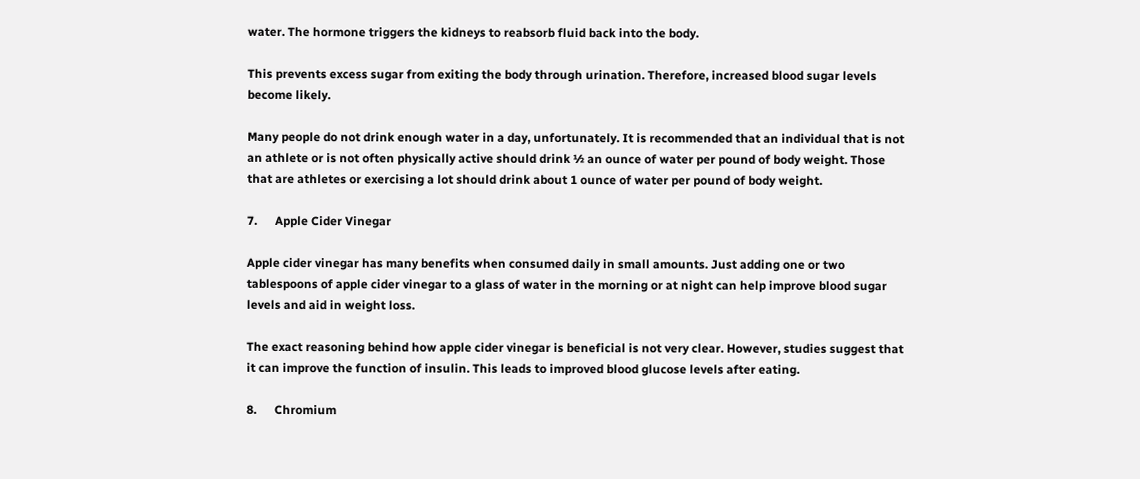water. The hormone triggers the kidneys to reabsorb fluid back into the body.

This prevents excess sugar from exiting the body through urination. Therefore, increased blood sugar levels become likely.

Many people do not drink enough water in a day, unfortunately. It is recommended that an individual that is not an athlete or is not often physically active should drink ½ an ounce of water per pound of body weight. Those that are athletes or exercising a lot should drink about 1 ounce of water per pound of body weight.

7.      Apple Cider Vinegar

Apple cider vinegar has many benefits when consumed daily in small amounts. Just adding one or two tablespoons of apple cider vinegar to a glass of water in the morning or at night can help improve blood sugar levels and aid in weight loss.

The exact reasoning behind how apple cider vinegar is beneficial is not very clear. However, studies suggest that it can improve the function of insulin. This leads to improved blood glucose levels after eating.

8.      Chromium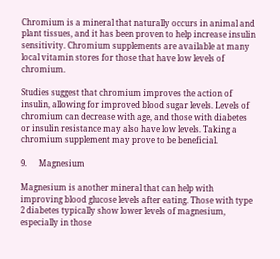Chromium is a mineral that naturally occurs in animal and plant tissues, and it has been proven to help increase insulin sensitivity. Chromium supplements are available at many local vitamin stores for those that have low levels of chromium.

Studies suggest that chromium improves the action of insulin, allowing for improved blood sugar levels. Levels of chromium can decrease with age, and those with diabetes or insulin resistance may also have low levels. Taking a chromium supplement may prove to be beneficial.

9.      Magnesium

Magnesium is another mineral that can help with improving blood glucose levels after eating. Those with type 2 diabetes typically show lower levels of magnesium, especially in those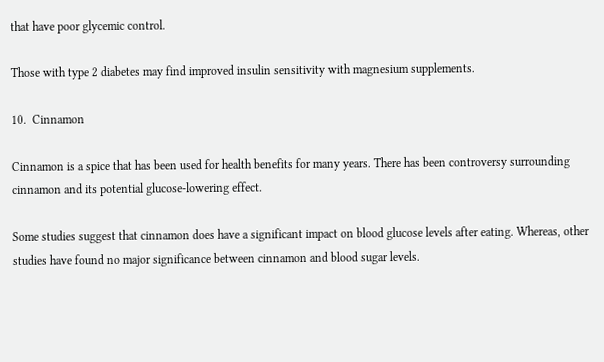that have poor glycemic control.

Those with type 2 diabetes may find improved insulin sensitivity with magnesium supplements.

10.  Cinnamon

Cinnamon is a spice that has been used for health benefits for many years. There has been controversy surrounding cinnamon and its potential glucose-lowering effect.

Some studies suggest that cinnamon does have a significant impact on blood glucose levels after eating. Whereas, other studies have found no major significance between cinnamon and blood sugar levels.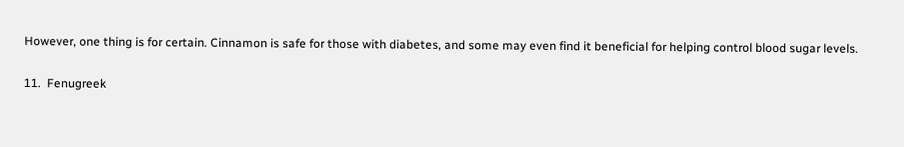However, one thing is for certain. Cinnamon is safe for those with diabetes, and some may even find it beneficial for helping control blood sugar levels.

11.  Fenugreek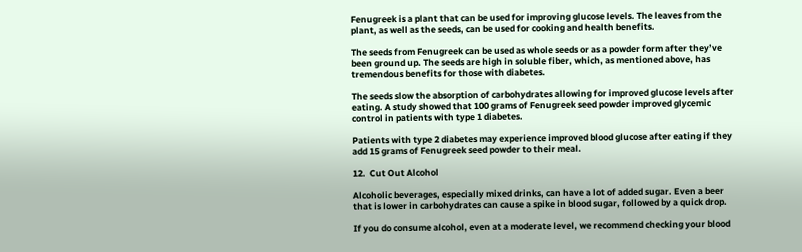Fenugreek is a plant that can be used for improving glucose levels. The leaves from the plant, as well as the seeds, can be used for cooking and health benefits.

The seeds from Fenugreek can be used as whole seeds or as a powder form after they’ve been ground up. The seeds are high in soluble fiber, which, as mentioned above, has tremendous benefits for those with diabetes.

The seeds slow the absorption of carbohydrates allowing for improved glucose levels after eating. A study showed that 100 grams of Fenugreek seed powder improved glycemic control in patients with type 1 diabetes.

Patients with type 2 diabetes may experience improved blood glucose after eating if they add 15 grams of Fenugreek seed powder to their meal.

12.  Cut Out Alcohol

Alcoholic beverages, especially mixed drinks, can have a lot of added sugar. Even a beer that is lower in carbohydrates can cause a spike in blood sugar, followed by a quick drop.

If you do consume alcohol, even at a moderate level, we recommend checking your blood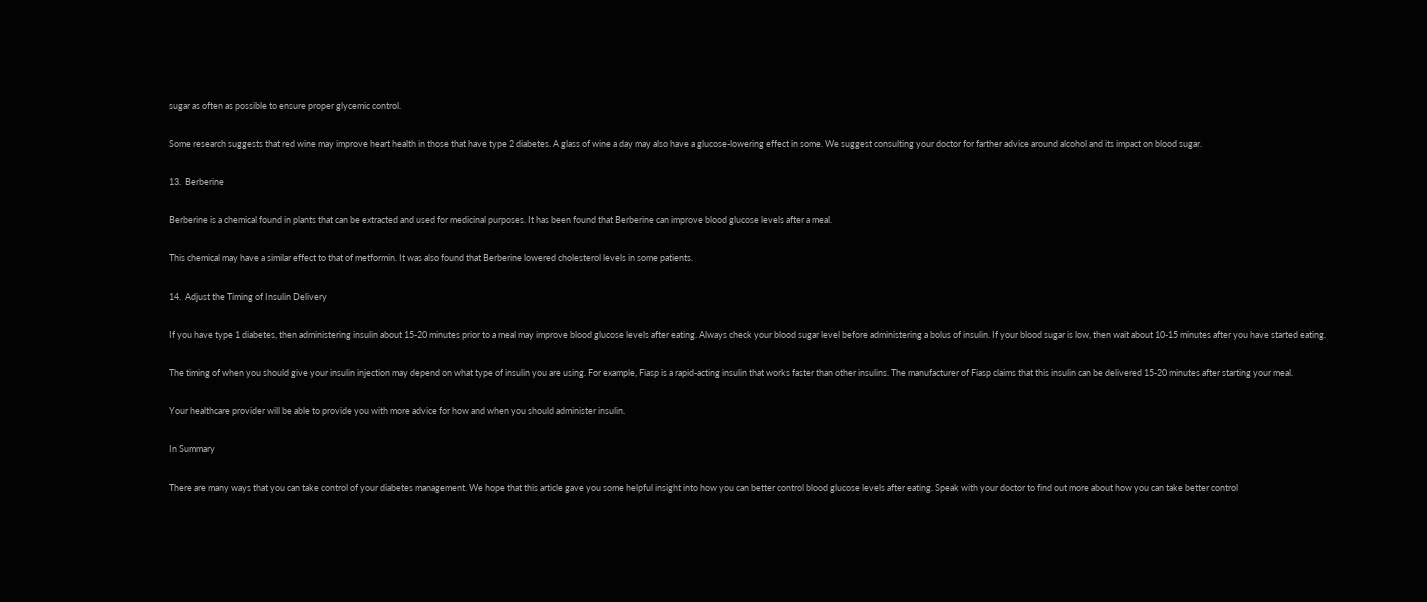sugar as often as possible to ensure proper glycemic control.

Some research suggests that red wine may improve heart health in those that have type 2 diabetes. A glass of wine a day may also have a glucose-lowering effect in some. We suggest consulting your doctor for farther advice around alcohol and its impact on blood sugar.

13.  Berberine

Berberine is a chemical found in plants that can be extracted and used for medicinal purposes. It has been found that Berberine can improve blood glucose levels after a meal.

This chemical may have a similar effect to that of metformin. It was also found that Berberine lowered cholesterol levels in some patients.

14.  Adjust the Timing of Insulin Delivery

If you have type 1 diabetes, then administering insulin about 15-20 minutes prior to a meal may improve blood glucose levels after eating. Always check your blood sugar level before administering a bolus of insulin. If your blood sugar is low, then wait about 10-15 minutes after you have started eating.

The timing of when you should give your insulin injection may depend on what type of insulin you are using. For example, Fiasp is a rapid-acting insulin that works faster than other insulins. The manufacturer of Fiasp claims that this insulin can be delivered 15-20 minutes after starting your meal.

Your healthcare provider will be able to provide you with more advice for how and when you should administer insulin.

In Summary

There are many ways that you can take control of your diabetes management. We hope that this article gave you some helpful insight into how you can better control blood glucose levels after eating. Speak with your doctor to find out more about how you can take better control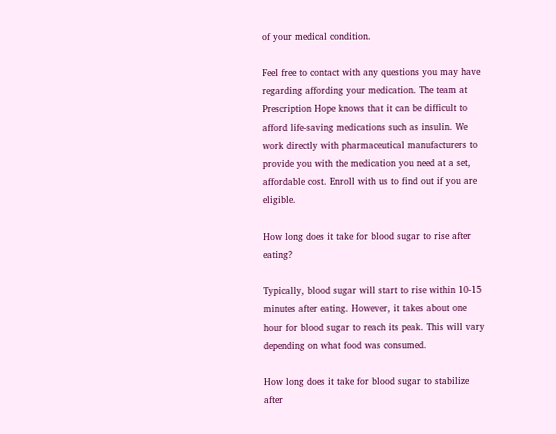of your medical condition.

Feel free to contact with any questions you may have regarding affording your medication. The team at Prescription Hope knows that it can be difficult to afford life-saving medications such as insulin. We work directly with pharmaceutical manufacturers to provide you with the medication you need at a set, affordable cost. Enroll with us to find out if you are eligible.

How long does it take for blood sugar to rise after eating?

Typically, blood sugar will start to rise within 10-15 minutes after eating. However, it takes about one hour for blood sugar to reach its peak. This will vary depending on what food was consumed.

How long does it take for blood sugar to stabilize after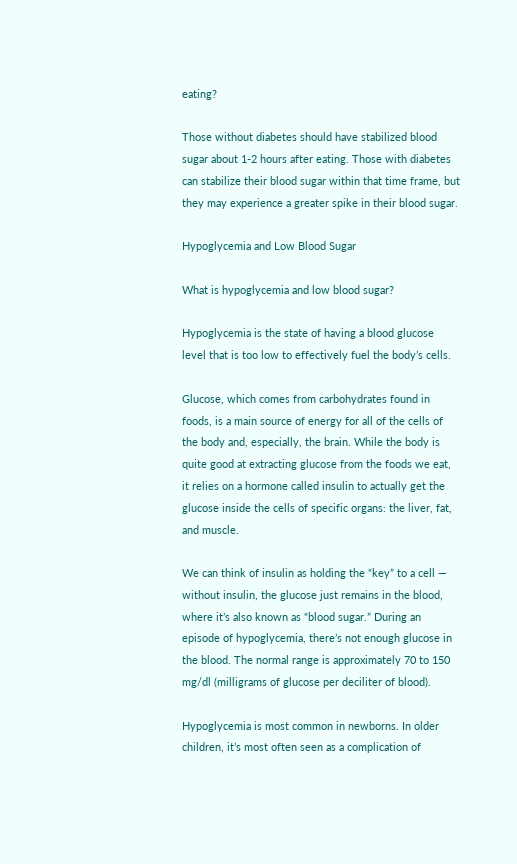eating?

Those without diabetes should have stabilized blood sugar about 1-2 hours after eating. Those with diabetes can stabilize their blood sugar within that time frame, but they may experience a greater spike in their blood sugar.

Hypoglycemia and Low Blood Sugar

What is hypoglycemia and low blood sugar?

Hypoglycemia is the state of having a blood glucose level that is too low to effectively fuel the body’s cells.

Glucose, which comes from carbohydrates found in foods, is a main source of energy for all of the cells of the body and, especially, the brain. While the body is quite good at extracting glucose from the foods we eat, it relies on a hormone called insulin to actually get the glucose inside the cells of specific organs: the liver, fat, and muscle.

We can think of insulin as holding the “key” to a cell — without insulin, the glucose just remains in the blood, where it’s also known as “blood sugar.” During an episode of hypoglycemia, there’s not enough glucose in the blood. The normal range is approximately 70 to 150 mg/dl (milligrams of glucose per deciliter of blood).

Hypoglycemia is most common in newborns. In older children, it’s most often seen as a complication of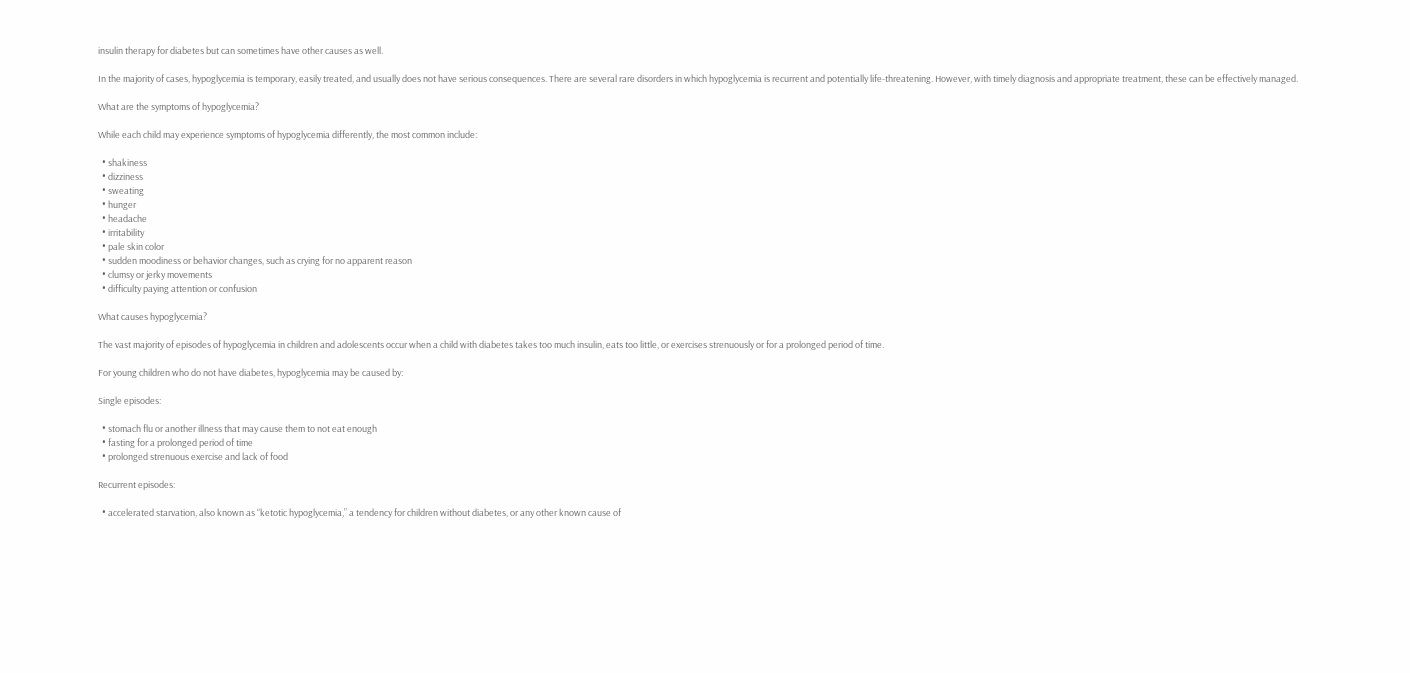insulin therapy for diabetes but can sometimes have other causes as well.

In the majority of cases, hypoglycemia is temporary, easily treated, and usually does not have serious consequences. There are several rare disorders in which hypoglycemia is recurrent and potentially life-threatening. However, with timely diagnosis and appropriate treatment, these can be effectively managed.

What are the symptoms of hypoglycemia?

While each child may experience symptoms of hypoglycemia differently, the most common include:

  • shakiness
  • dizziness
  • sweating
  • hunger
  • headache
  • irritability
  • pale skin color
  • sudden moodiness or behavior changes, such as crying for no apparent reason
  • clumsy or jerky movements
  • difficulty paying attention or confusion

What causes hypoglycemia?

The vast majority of episodes of hypoglycemia in children and adolescents occur when a child with diabetes takes too much insulin, eats too little, or exercises strenuously or for a prolonged period of time.

For young children who do not have diabetes, hypoglycemia may be caused by:

Single episodes:

  • stomach flu or another illness that may cause them to not eat enough
  • fasting for a prolonged period of time
  • prolonged strenuous exercise and lack of food

Recurrent episodes:

  • accelerated starvation, also known as “ketotic hypoglycemia,” a tendency for children without diabetes, or any other known cause of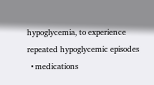hypoglycemia, to experience repeated hypoglycemic episodes
  • medications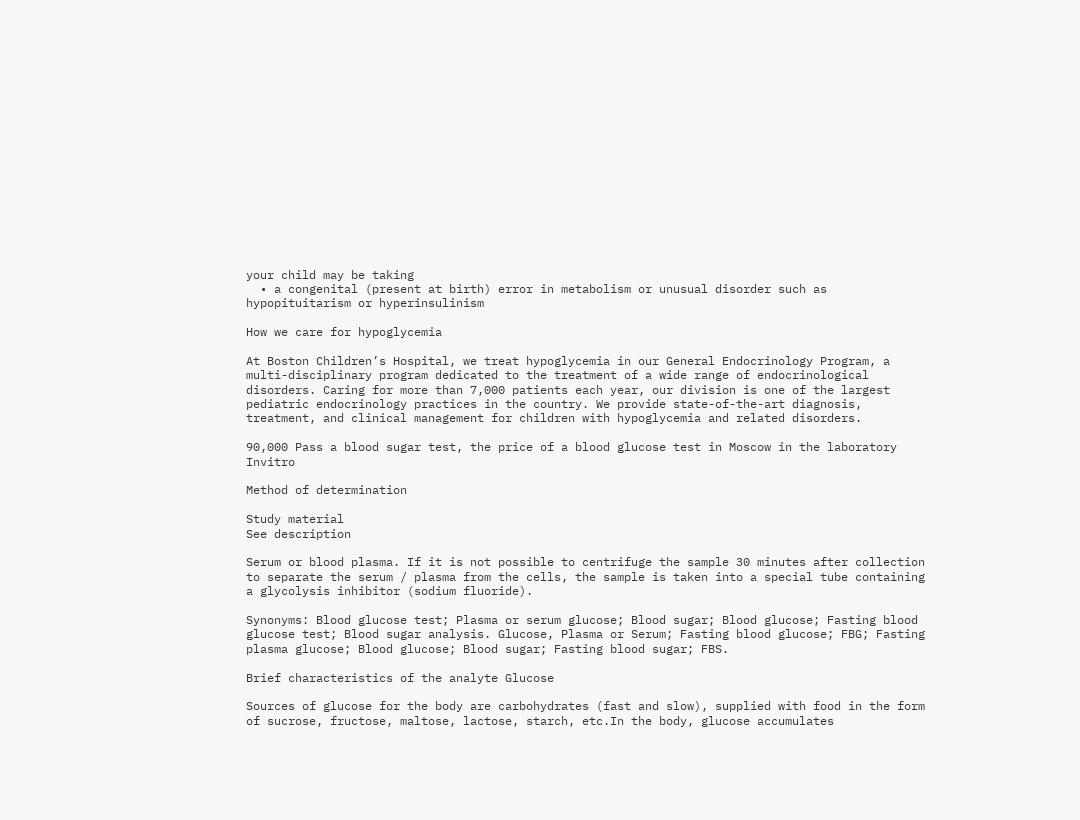your child may be taking
  • a congenital (present at birth) error in metabolism or unusual disorder such as hypopituitarism or hyperinsulinism

How we care for hypoglycemia

At Boston Children’s Hospital, we treat hypoglycemia in our General Endocrinology Program, a multi-disciplinary program dedicated to the treatment of a wide range of endocrinological disorders. Caring for more than 7,000 patients each year, our division is one of the largest pediatric endocrinology practices in the country. We provide state-of-the-art diagnosis, treatment, and clinical management for children with hypoglycemia and related disorders.

90,000 Pass a blood sugar test, the price of a blood glucose test in Moscow in the laboratory Invitro

Method of determination

Study material
See description

Serum or blood plasma. If it is not possible to centrifuge the sample 30 minutes after collection to separate the serum / plasma from the cells, the sample is taken into a special tube containing a glycolysis inhibitor (sodium fluoride).

Synonyms: Blood glucose test; Plasma or serum glucose; Blood sugar; Blood glucose; Fasting blood glucose test; Blood sugar analysis. Glucose, Plasma or Serum; Fasting blood glucose; FBG; Fasting plasma glucose; Blood glucose; Blood sugar; Fasting blood sugar; FBS.

Brief characteristics of the analyte Glucose

Sources of glucose for the body are carbohydrates (fast and slow), supplied with food in the form of sucrose, fructose, maltose, lactose, starch, etc.In the body, glucose accumulates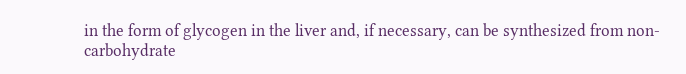in the form of glycogen in the liver and, if necessary, can be synthesized from non-carbohydrate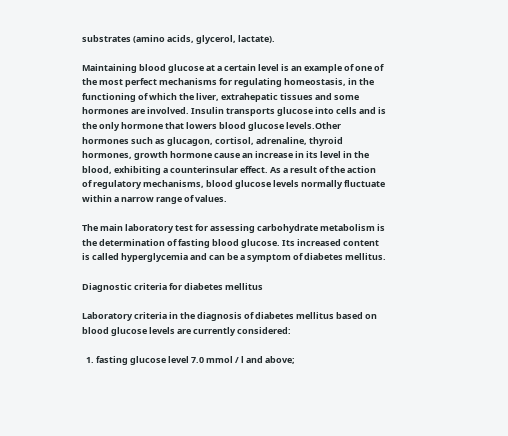substrates (amino acids, glycerol, lactate).

Maintaining blood glucose at a certain level is an example of one of the most perfect mechanisms for regulating homeostasis, in the functioning of which the liver, extrahepatic tissues and some hormones are involved. Insulin transports glucose into cells and is the only hormone that lowers blood glucose levels.Other hormones such as glucagon, cortisol, adrenaline, thyroid hormones, growth hormone cause an increase in its level in the blood, exhibiting a counterinsular effect. As a result of the action of regulatory mechanisms, blood glucose levels normally fluctuate within a narrow range of values.

The main laboratory test for assessing carbohydrate metabolism is the determination of fasting blood glucose. Its increased content is called hyperglycemia and can be a symptom of diabetes mellitus.

Diagnostic criteria for diabetes mellitus

Laboratory criteria in the diagnosis of diabetes mellitus based on blood glucose levels are currently considered:

  1. fasting glucose level 7.0 mmol / l and above;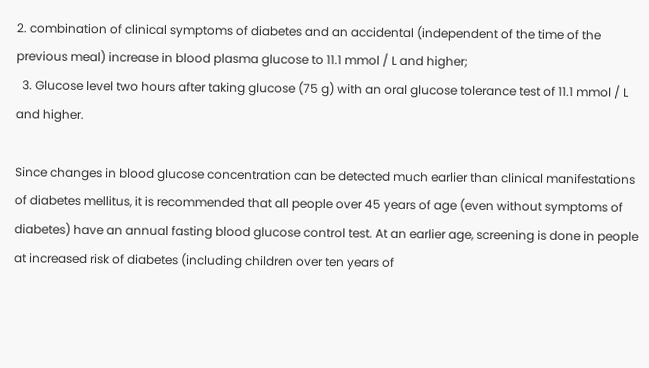2. combination of clinical symptoms of diabetes and an accidental (independent of the time of the previous meal) increase in blood plasma glucose to 11.1 mmol / L and higher;
  3. Glucose level two hours after taking glucose (75 g) with an oral glucose tolerance test of 11.1 mmol / L and higher.

Since changes in blood glucose concentration can be detected much earlier than clinical manifestations of diabetes mellitus, it is recommended that all people over 45 years of age (even without symptoms of diabetes) have an annual fasting blood glucose control test. At an earlier age, screening is done in people at increased risk of diabetes (including children over ten years of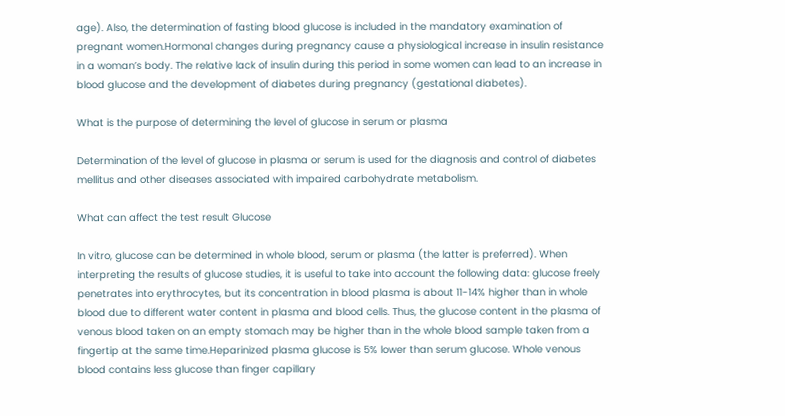age). Also, the determination of fasting blood glucose is included in the mandatory examination of pregnant women.Hormonal changes during pregnancy cause a physiological increase in insulin resistance in a woman’s body. The relative lack of insulin during this period in some women can lead to an increase in blood glucose and the development of diabetes during pregnancy (gestational diabetes).

What is the purpose of determining the level of glucose in serum or plasma

Determination of the level of glucose in plasma or serum is used for the diagnosis and control of diabetes mellitus and other diseases associated with impaired carbohydrate metabolism.

What can affect the test result Glucose

In vitro, glucose can be determined in whole blood, serum or plasma (the latter is preferred). When interpreting the results of glucose studies, it is useful to take into account the following data: glucose freely penetrates into erythrocytes, but its concentration in blood plasma is about 11-14% higher than in whole blood due to different water content in plasma and blood cells. Thus, the glucose content in the plasma of venous blood taken on an empty stomach may be higher than in the whole blood sample taken from a fingertip at the same time.Heparinized plasma glucose is 5% lower than serum glucose. Whole venous blood contains less glucose than finger capillary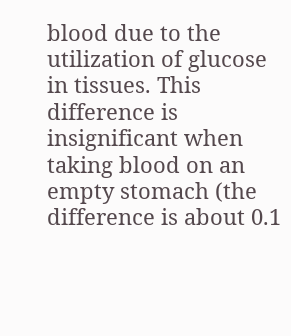blood due to the utilization of glucose in tissues. This difference is insignificant when taking blood on an empty stomach (the difference is about 0.1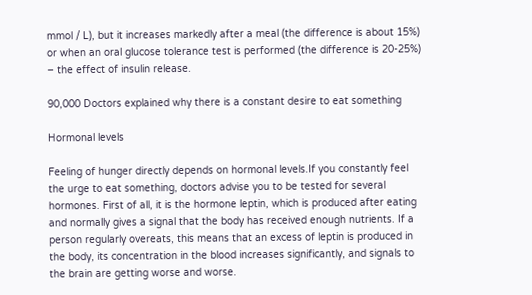mmol / L), but it increases markedly after a meal (the difference is about 15%) or when an oral glucose tolerance test is performed (the difference is 20-25%) – the effect of insulin release.

90,000 Doctors explained why there is a constant desire to eat something

Hormonal levels

Feeling of hunger directly depends on hormonal levels.If you constantly feel the urge to eat something, doctors advise you to be tested for several hormones. First of all, it is the hormone leptin, which is produced after eating and normally gives a signal that the body has received enough nutrients. If a person regularly overeats, this means that an excess of leptin is produced in the body, its concentration in the blood increases significantly, and signals to the brain are getting worse and worse.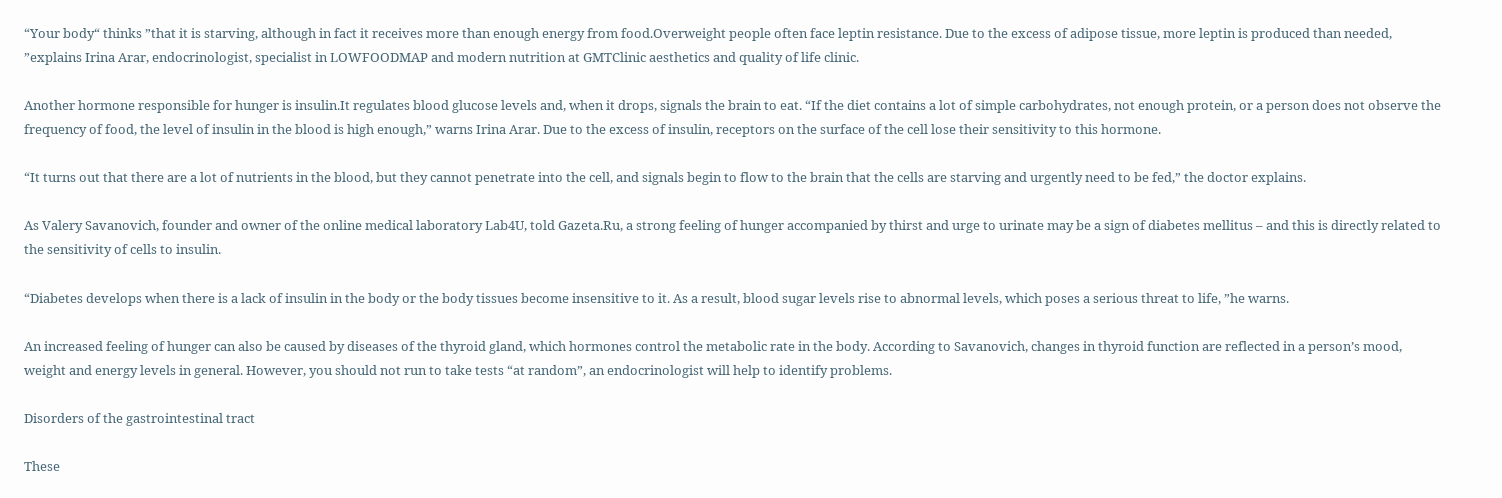“Your body“ thinks ”that it is starving, although in fact it receives more than enough energy from food.Overweight people often face leptin resistance. Due to the excess of adipose tissue, more leptin is produced than needed, ”explains Irina Arar, endocrinologist, specialist in LOWFOODMAP and modern nutrition at GMTClinic aesthetics and quality of life clinic.

Another hormone responsible for hunger is insulin.It regulates blood glucose levels and, when it drops, signals the brain to eat. “If the diet contains a lot of simple carbohydrates, not enough protein, or a person does not observe the frequency of food, the level of insulin in the blood is high enough,” warns Irina Arar. Due to the excess of insulin, receptors on the surface of the cell lose their sensitivity to this hormone.

“It turns out that there are a lot of nutrients in the blood, but they cannot penetrate into the cell, and signals begin to flow to the brain that the cells are starving and urgently need to be fed,” the doctor explains.

As Valery Savanovich, founder and owner of the online medical laboratory Lab4U, told Gazeta.Ru, a strong feeling of hunger accompanied by thirst and urge to urinate may be a sign of diabetes mellitus – and this is directly related to the sensitivity of cells to insulin.

“Diabetes develops when there is a lack of insulin in the body or the body tissues become insensitive to it. As a result, blood sugar levels rise to abnormal levels, which poses a serious threat to life, ”he warns.

An increased feeling of hunger can also be caused by diseases of the thyroid gland, which hormones control the metabolic rate in the body. According to Savanovich, changes in thyroid function are reflected in a person’s mood, weight and energy levels in general. However, you should not run to take tests “at random”, an endocrinologist will help to identify problems.

Disorders of the gastrointestinal tract

These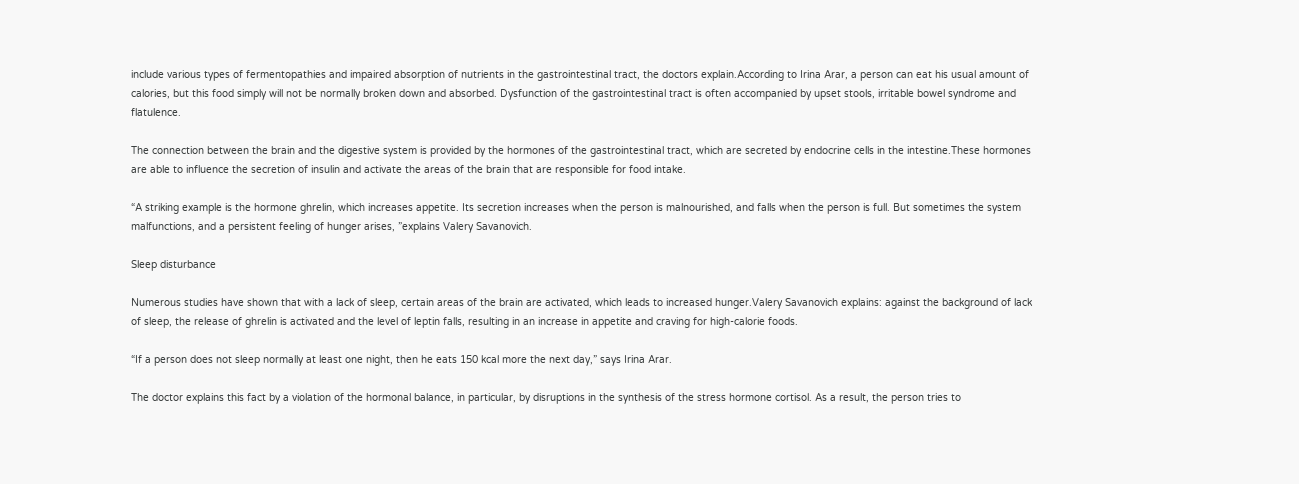include various types of fermentopathies and impaired absorption of nutrients in the gastrointestinal tract, the doctors explain.According to Irina Arar, a person can eat his usual amount of calories, but this food simply will not be normally broken down and absorbed. Dysfunction of the gastrointestinal tract is often accompanied by upset stools, irritable bowel syndrome and flatulence.

The connection between the brain and the digestive system is provided by the hormones of the gastrointestinal tract, which are secreted by endocrine cells in the intestine.These hormones are able to influence the secretion of insulin and activate the areas of the brain that are responsible for food intake.

“A striking example is the hormone ghrelin, which increases appetite. Its secretion increases when the person is malnourished, and falls when the person is full. But sometimes the system malfunctions, and a persistent feeling of hunger arises, ”explains Valery Savanovich.

Sleep disturbance

Numerous studies have shown that with a lack of sleep, certain areas of the brain are activated, which leads to increased hunger.Valery Savanovich explains: against the background of lack of sleep, the release of ghrelin is activated and the level of leptin falls, resulting in an increase in appetite and craving for high-calorie foods.

“If a person does not sleep normally at least one night, then he eats 150 kcal more the next day,” says Irina Arar.

The doctor explains this fact by a violation of the hormonal balance, in particular, by disruptions in the synthesis of the stress hormone cortisol. As a result, the person tries to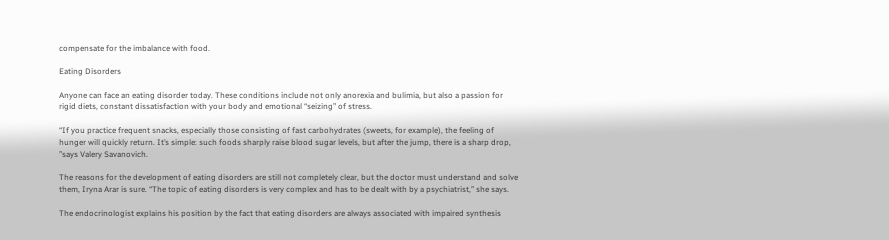compensate for the imbalance with food.

Eating Disorders

Anyone can face an eating disorder today. These conditions include not only anorexia and bulimia, but also a passion for rigid diets, constant dissatisfaction with your body and emotional “seizing” of stress.

“If you practice frequent snacks, especially those consisting of fast carbohydrates (sweets, for example), the feeling of hunger will quickly return. It’s simple: such foods sharply raise blood sugar levels, but after the jump, there is a sharp drop, ”says Valery Savanovich.

The reasons for the development of eating disorders are still not completely clear, but the doctor must understand and solve them, Iryna Arar is sure. “The topic of eating disorders is very complex and has to be dealt with by a psychiatrist,” she says.

The endocrinologist explains his position by the fact that eating disorders are always associated with impaired synthesis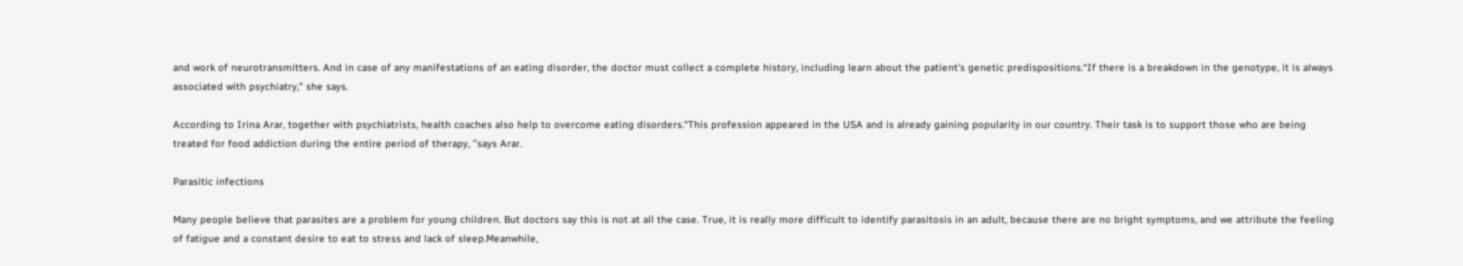and work of neurotransmitters. And in case of any manifestations of an eating disorder, the doctor must collect a complete history, including learn about the patient’s genetic predispositions.“If there is a breakdown in the genotype, it is always associated with psychiatry,” she says.

According to Irina Arar, together with psychiatrists, health coaches also help to overcome eating disorders.“This profession appeared in the USA and is already gaining popularity in our country. Their task is to support those who are being treated for food addiction during the entire period of therapy, ”says Arar.

Parasitic infections

Many people believe that parasites are a problem for young children. But doctors say this is not at all the case. True, it is really more difficult to identify parasitosis in an adult, because there are no bright symptoms, and we attribute the feeling of fatigue and a constant desire to eat to stress and lack of sleep.Meanwhile,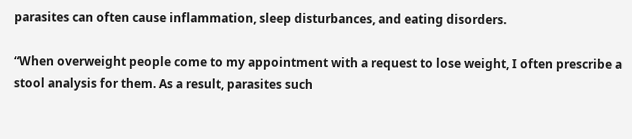parasites can often cause inflammation, sleep disturbances, and eating disorders.

“When overweight people come to my appointment with a request to lose weight, I often prescribe a stool analysis for them. As a result, parasites such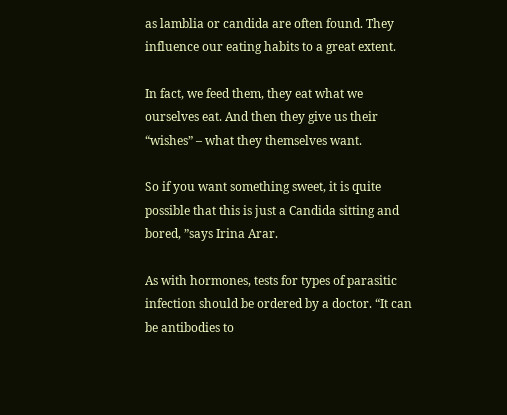as lamblia or candida are often found. They influence our eating habits to a great extent.

In fact, we feed them, they eat what we ourselves eat. And then they give us their “wishes” – what they themselves want.

So if you want something sweet, it is quite possible that this is just a Candida sitting and bored, ”says Irina Arar.

As with hormones, tests for types of parasitic infection should be ordered by a doctor. “It can be antibodies to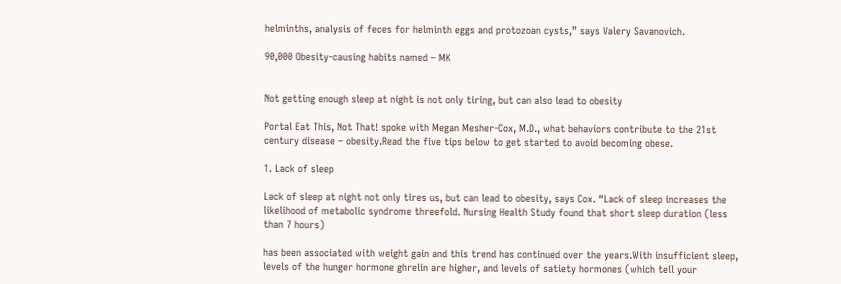helminths, analysis of feces for helminth eggs and protozoan cysts,” says Valery Savanovich.

90,000 Obesity-causing habits named – MK


Not getting enough sleep at night is not only tiring, but can also lead to obesity

Portal Eat This, Not That! spoke with Megan Mesher-Cox, M.D., what behaviors contribute to the 21st century disease – obesity.Read the five tips below to get started to avoid becoming obese.

1. Lack of sleep

Lack of sleep at night not only tires us, but can lead to obesity, says Cox. “Lack of sleep increases the likelihood of metabolic syndrome threefold. Nursing Health Study found that short sleep duration (less than 7 hours)

has been associated with weight gain and this trend has continued over the years.With insufficient sleep, levels of the hunger hormone ghrelin are higher, and levels of satiety hormones (which tell your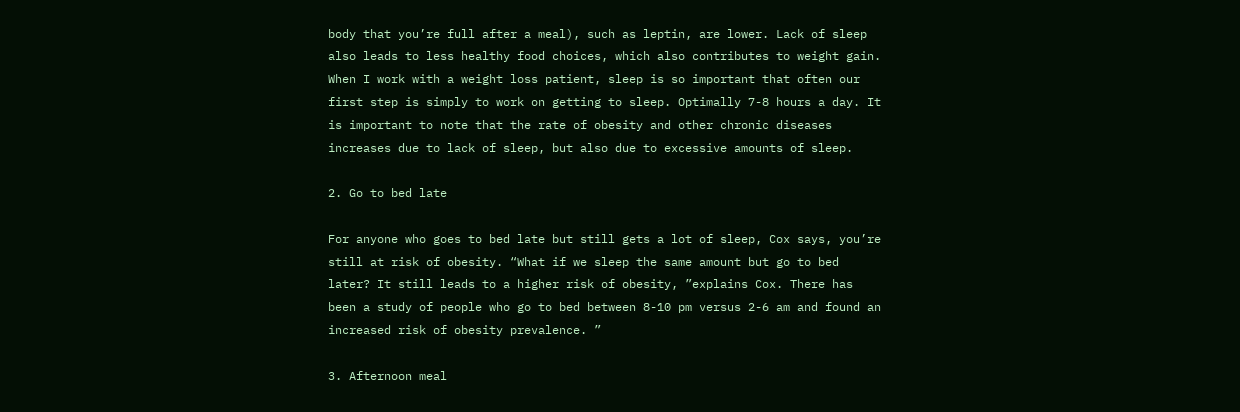body that you’re full after a meal), such as leptin, are lower. Lack of sleep also leads to less healthy food choices, which also contributes to weight gain. When I work with a weight loss patient, sleep is so important that often our first step is simply to work on getting to sleep. Optimally 7-8 hours a day. It is important to note that the rate of obesity and other chronic diseases increases due to lack of sleep, but also due to excessive amounts of sleep.

2. Go to bed late

For anyone who goes to bed late but still gets a lot of sleep, Cox says, you’re still at risk of obesity. “What if we sleep the same amount but go to bed later? It still leads to a higher risk of obesity, ”explains Cox. There has been a study of people who go to bed between 8-10 pm versus 2-6 am and found an increased risk of obesity prevalence. ”

3. Afternoon meal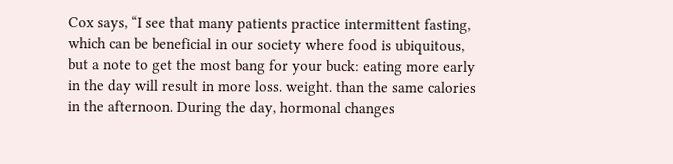Cox says, “I see that many patients practice intermittent fasting, which can be beneficial in our society where food is ubiquitous, but a note to get the most bang for your buck: eating more early in the day will result in more loss. weight. than the same calories in the afternoon. During the day, hormonal changes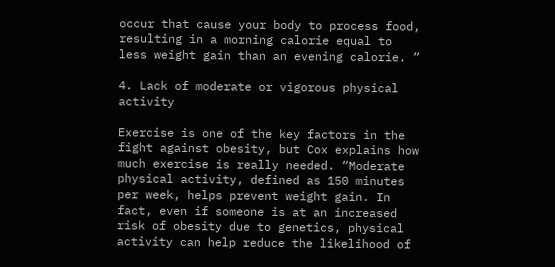occur that cause your body to process food, resulting in a morning calorie equal to less weight gain than an evening calorie. ”

4. Lack of moderate or vigorous physical activity

Exercise is one of the key factors in the fight against obesity, but Cox explains how much exercise is really needed. “Moderate physical activity, defined as 150 minutes per week, helps prevent weight gain. In fact, even if someone is at an increased risk of obesity due to genetics, physical activity can help reduce the likelihood of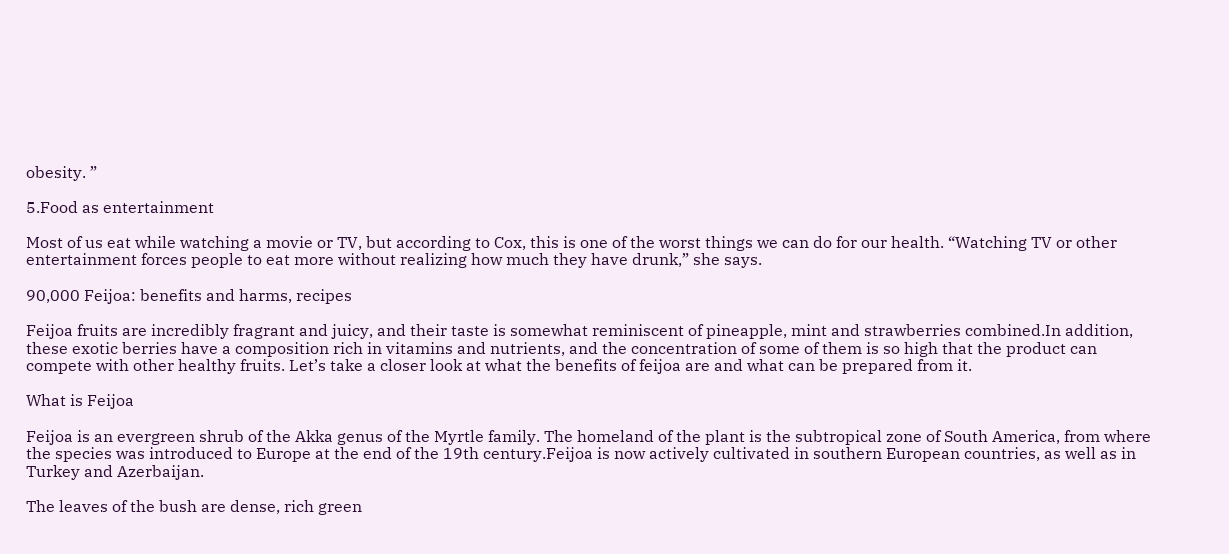obesity. ”

5.Food as entertainment

Most of us eat while watching a movie or TV, but according to Cox, this is one of the worst things we can do for our health. “Watching TV or other entertainment forces people to eat more without realizing how much they have drunk,” she says.

90,000 Feijoa: benefits and harms, recipes

Feijoa fruits are incredibly fragrant and juicy, and their taste is somewhat reminiscent of pineapple, mint and strawberries combined.In addition, these exotic berries have a composition rich in vitamins and nutrients, and the concentration of some of them is so high that the product can compete with other healthy fruits. Let’s take a closer look at what the benefits of feijoa are and what can be prepared from it.

What is Feijoa

Feijoa is an evergreen shrub of the Akka genus of the Myrtle family. The homeland of the plant is the subtropical zone of South America, from where the species was introduced to Europe at the end of the 19th century.Feijoa is now actively cultivated in southern European countries, as well as in Turkey and Azerbaijan.

The leaves of the bush are dense, rich green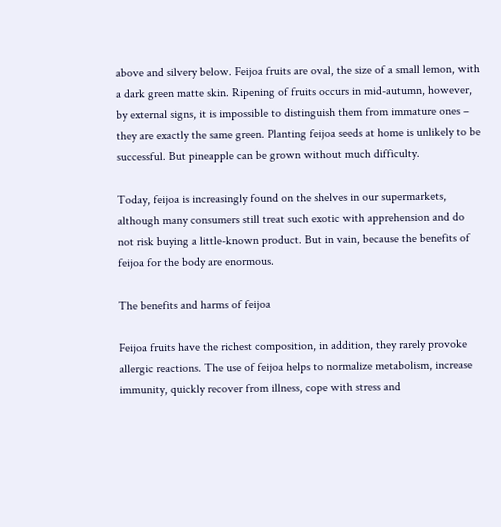above and silvery below. Feijoa fruits are oval, the size of a small lemon, with a dark green matte skin. Ripening of fruits occurs in mid-autumn, however, by external signs, it is impossible to distinguish them from immature ones – they are exactly the same green. Planting feijoa seeds at home is unlikely to be successful. But pineapple can be grown without much difficulty.

Today, feijoa is increasingly found on the shelves in our supermarkets, although many consumers still treat such exotic with apprehension and do not risk buying a little-known product. But in vain, because the benefits of feijoa for the body are enormous.

The benefits and harms of feijoa

Feijoa fruits have the richest composition, in addition, they rarely provoke allergic reactions. The use of feijoa helps to normalize metabolism, increase immunity, quickly recover from illness, cope with stress and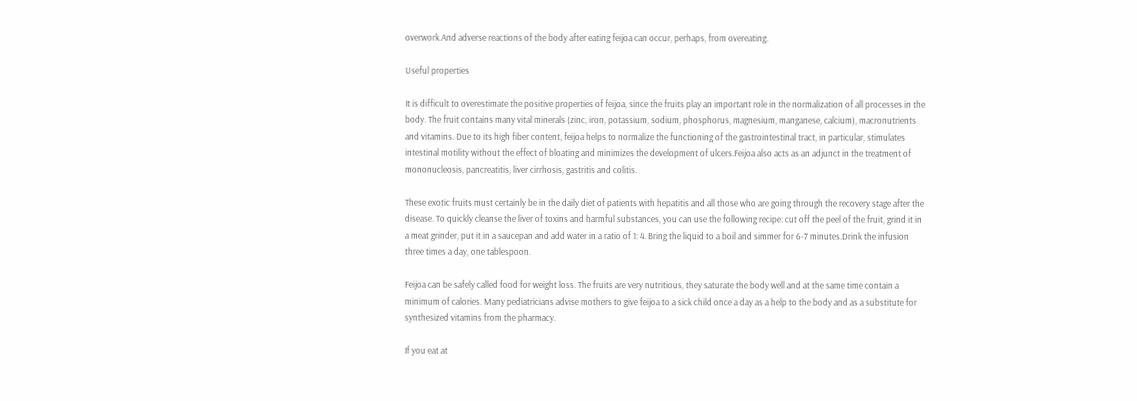overwork.And adverse reactions of the body after eating feijoa can occur, perhaps, from overeating.

Useful properties

It is difficult to overestimate the positive properties of feijoa, since the fruits play an important role in the normalization of all processes in the body. The fruit contains many vital minerals (zinc, iron, potassium, sodium, phosphorus, magnesium, manganese, calcium), macronutrients and vitamins. Due to its high fiber content, feijoa helps to normalize the functioning of the gastrointestinal tract, in particular, stimulates intestinal motility without the effect of bloating and minimizes the development of ulcers.Feijoa also acts as an adjunct in the treatment of mononucleosis, pancreatitis, liver cirrhosis, gastritis and colitis.

These exotic fruits must certainly be in the daily diet of patients with hepatitis and all those who are going through the recovery stage after the disease. To quickly cleanse the liver of toxins and harmful substances, you can use the following recipe: cut off the peel of the fruit, grind it in a meat grinder, put it in a saucepan and add water in a ratio of 1: 4. Bring the liquid to a boil and simmer for 6-7 minutes.Drink the infusion three times a day, one tablespoon.

Feijoa can be safely called food for weight loss. The fruits are very nutritious, they saturate the body well and at the same time contain a minimum of calories. Many pediatricians advise mothers to give feijoa to a sick child once a day as a help to the body and as a substitute for synthesized vitamins from the pharmacy.

If you eat at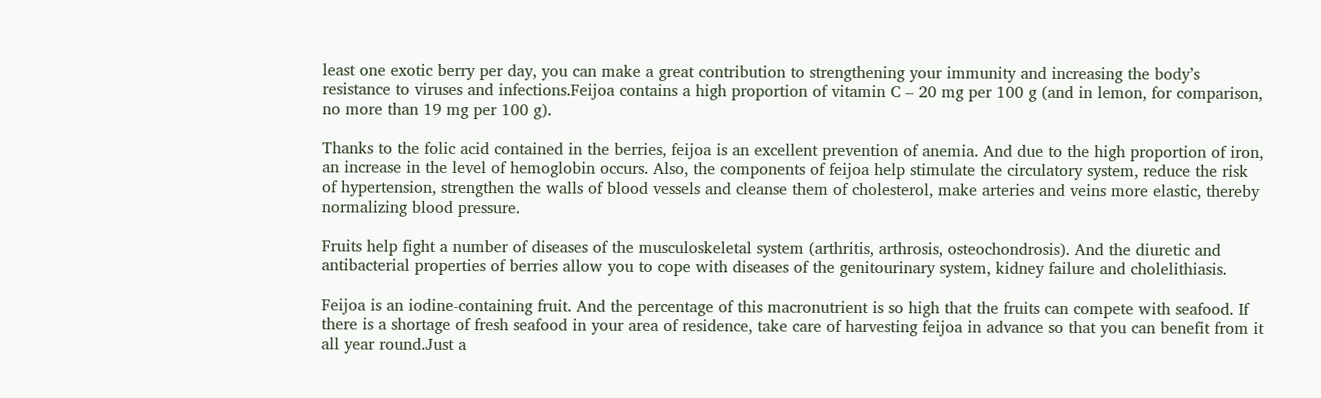least one exotic berry per day, you can make a great contribution to strengthening your immunity and increasing the body’s resistance to viruses and infections.Feijoa contains a high proportion of vitamin C – 20 mg per 100 g (and in lemon, for comparison, no more than 19 mg per 100 g).

Thanks to the folic acid contained in the berries, feijoa is an excellent prevention of anemia. And due to the high proportion of iron, an increase in the level of hemoglobin occurs. Also, the components of feijoa help stimulate the circulatory system, reduce the risk of hypertension, strengthen the walls of blood vessels and cleanse them of cholesterol, make arteries and veins more elastic, thereby normalizing blood pressure.

Fruits help fight a number of diseases of the musculoskeletal system (arthritis, arthrosis, osteochondrosis). And the diuretic and antibacterial properties of berries allow you to cope with diseases of the genitourinary system, kidney failure and cholelithiasis.

Feijoa is an iodine-containing fruit. And the percentage of this macronutrient is so high that the fruits can compete with seafood. If there is a shortage of fresh seafood in your area of residence, take care of harvesting feijoa in advance so that you can benefit from it all year round.Just a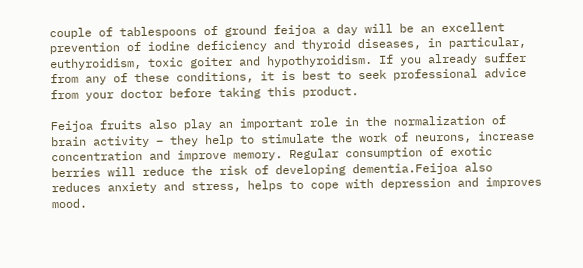couple of tablespoons of ground feijoa a day will be an excellent prevention of iodine deficiency and thyroid diseases, in particular, euthyroidism, toxic goiter and hypothyroidism. If you already suffer from any of these conditions, it is best to seek professional advice from your doctor before taking this product.

Feijoa fruits also play an important role in the normalization of brain activity – they help to stimulate the work of neurons, increase concentration and improve memory. Regular consumption of exotic berries will reduce the risk of developing dementia.Feijoa also reduces anxiety and stress, helps to cope with depression and improves mood.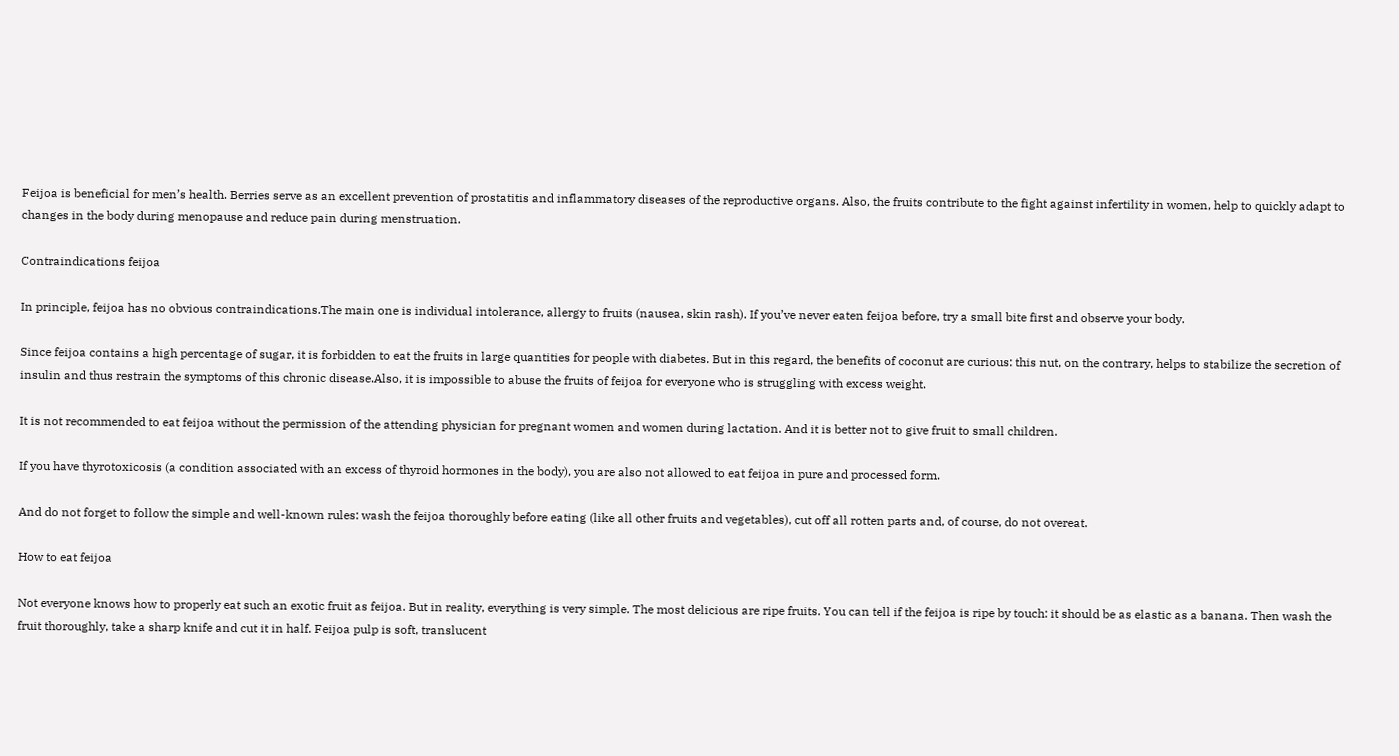Feijoa is beneficial for men’s health. Berries serve as an excellent prevention of prostatitis and inflammatory diseases of the reproductive organs. Also, the fruits contribute to the fight against infertility in women, help to quickly adapt to changes in the body during menopause and reduce pain during menstruation.

Contraindications feijoa

In principle, feijoa has no obvious contraindications.The main one is individual intolerance, allergy to fruits (nausea, skin rash). If you’ve never eaten feijoa before, try a small bite first and observe your body.

Since feijoa contains a high percentage of sugar, it is forbidden to eat the fruits in large quantities for people with diabetes. But in this regard, the benefits of coconut are curious: this nut, on the contrary, helps to stabilize the secretion of insulin and thus restrain the symptoms of this chronic disease.Also, it is impossible to abuse the fruits of feijoa for everyone who is struggling with excess weight.

It is not recommended to eat feijoa without the permission of the attending physician for pregnant women and women during lactation. And it is better not to give fruit to small children.

If you have thyrotoxicosis (a condition associated with an excess of thyroid hormones in the body), you are also not allowed to eat feijoa in pure and processed form.

And do not forget to follow the simple and well-known rules: wash the feijoa thoroughly before eating (like all other fruits and vegetables), cut off all rotten parts and, of course, do not overeat.

How to eat feijoa

Not everyone knows how to properly eat such an exotic fruit as feijoa. But in reality, everything is very simple. The most delicious are ripe fruits. You can tell if the feijoa is ripe by touch: it should be as elastic as a banana. Then wash the fruit thoroughly, take a sharp knife and cut it in half. Feijoa pulp is soft, translucent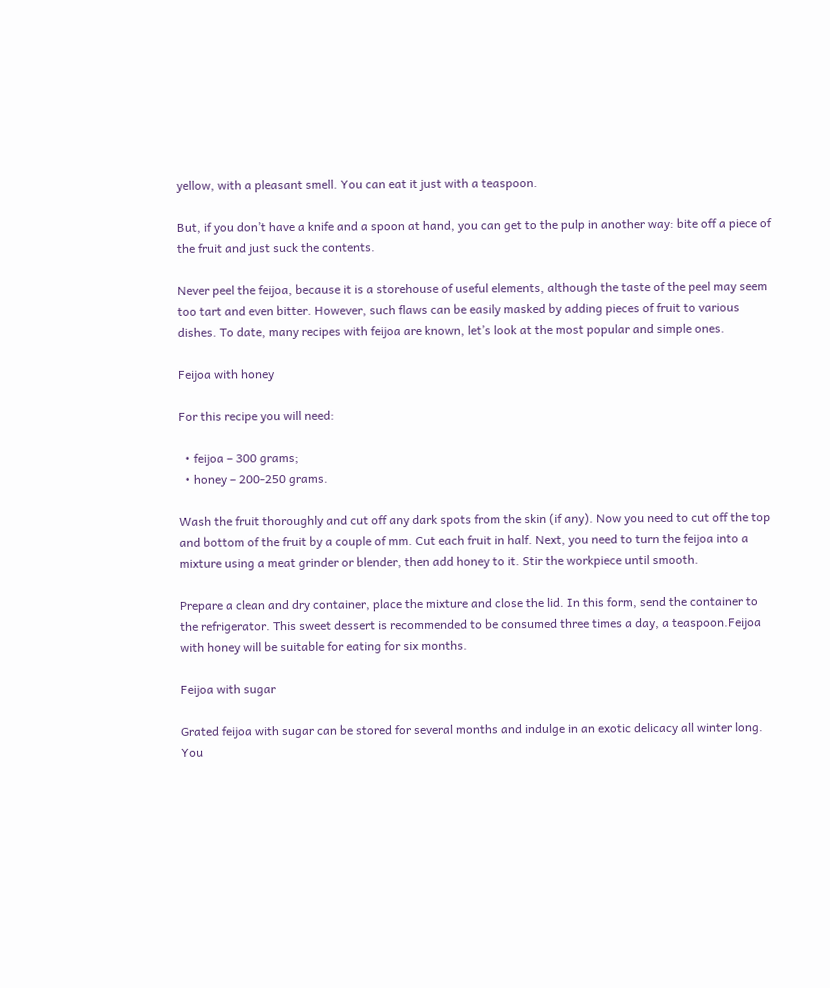yellow, with a pleasant smell. You can eat it just with a teaspoon.

But, if you don’t have a knife and a spoon at hand, you can get to the pulp in another way: bite off a piece of the fruit and just suck the contents.

Never peel the feijoa, because it is a storehouse of useful elements, although the taste of the peel may seem too tart and even bitter. However, such flaws can be easily masked by adding pieces of fruit to various dishes. To date, many recipes with feijoa are known, let’s look at the most popular and simple ones.

Feijoa with honey

For this recipe you will need:

  • feijoa – 300 grams;
  • honey – 200-250 grams.

Wash the fruit thoroughly and cut off any dark spots from the skin (if any). Now you need to cut off the top and bottom of the fruit by a couple of mm. Cut each fruit in half. Next, you need to turn the feijoa into a mixture using a meat grinder or blender, then add honey to it. Stir the workpiece until smooth.

Prepare a clean and dry container, place the mixture and close the lid. In this form, send the container to the refrigerator. This sweet dessert is recommended to be consumed three times a day, a teaspoon.Feijoa with honey will be suitable for eating for six months.

Feijoa with sugar

Grated feijoa with sugar can be stored for several months and indulge in an exotic delicacy all winter long. You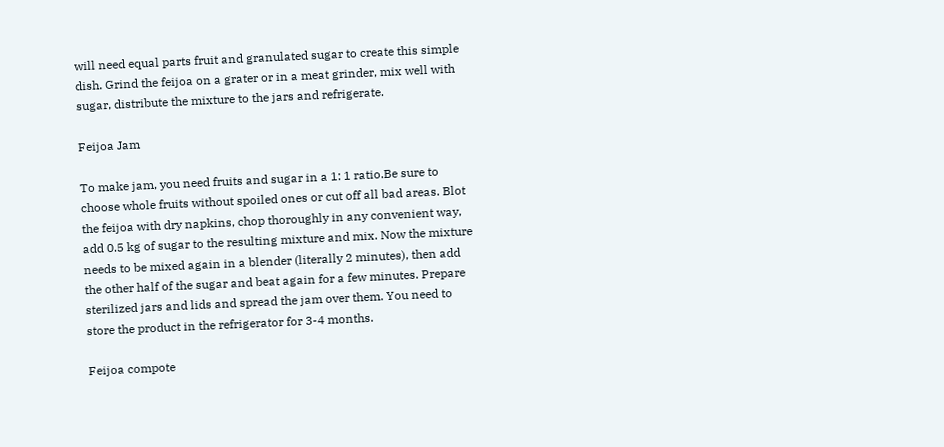will need equal parts fruit and granulated sugar to create this simple dish. Grind the feijoa on a grater or in a meat grinder, mix well with sugar, distribute the mixture to the jars and refrigerate.

Feijoa Jam

To make jam, you need fruits and sugar in a 1: 1 ratio.Be sure to choose whole fruits without spoiled ones or cut off all bad areas. Blot the feijoa with dry napkins, chop thoroughly in any convenient way, add 0.5 kg of sugar to the resulting mixture and mix. Now the mixture needs to be mixed again in a blender (literally 2 minutes), then add the other half of the sugar and beat again for a few minutes. Prepare sterilized jars and lids and spread the jam over them. You need to store the product in the refrigerator for 3-4 months.

Feijoa compote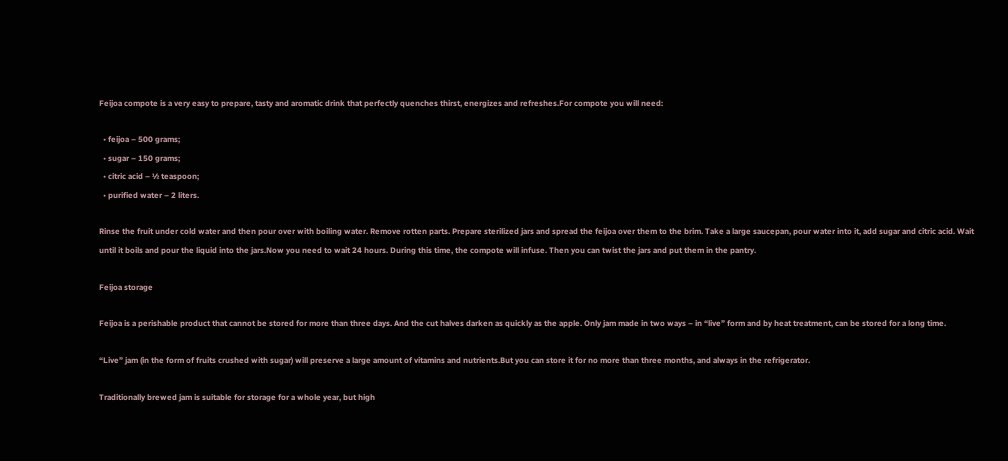Feijoa compote is a very easy to prepare, tasty and aromatic drink that perfectly quenches thirst, energizes and refreshes.For compote you will need:

  • feijoa – 500 grams;
  • sugar – 150 grams;
  • citric acid – ½ teaspoon;
  • purified water – 2 liters.

Rinse the fruit under cold water and then pour over with boiling water. Remove rotten parts. Prepare sterilized jars and spread the feijoa over them to the brim. Take a large saucepan, pour water into it, add sugar and citric acid. Wait until it boils and pour the liquid into the jars.Now you need to wait 24 hours. During this time, the compote will infuse. Then you can twist the jars and put them in the pantry.

Feijoa storage

Feijoa is a perishable product that cannot be stored for more than three days. And the cut halves darken as quickly as the apple. Only jam made in two ways – in “live” form and by heat treatment, can be stored for a long time.

“Live” jam (in the form of fruits crushed with sugar) will preserve a large amount of vitamins and nutrients.But you can store it for no more than three months, and always in the refrigerator.

Traditionally brewed jam is suitable for storage for a whole year, but high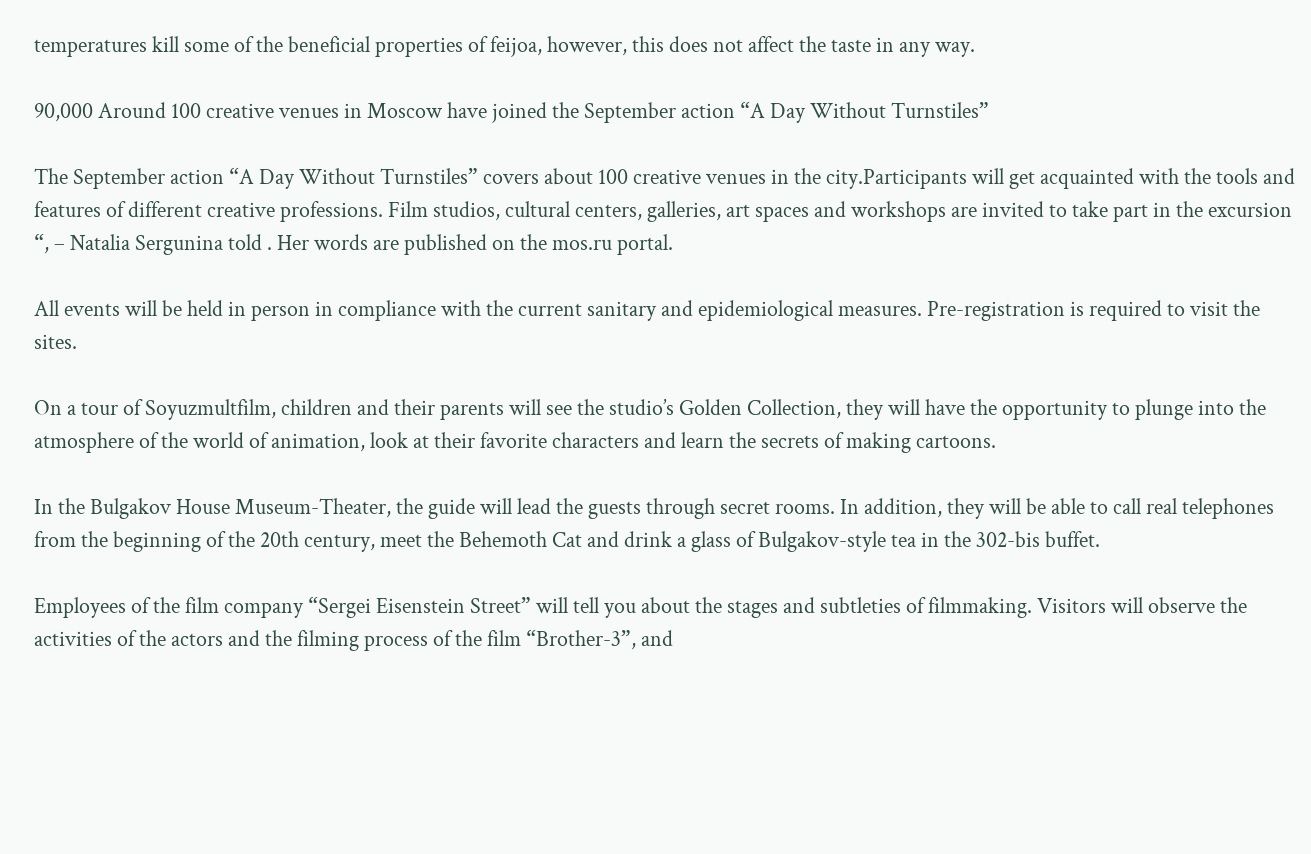temperatures kill some of the beneficial properties of feijoa, however, this does not affect the taste in any way.

90,000 Around 100 creative venues in Moscow have joined the September action “A Day Without Turnstiles”

The September action “A Day Without Turnstiles” covers about 100 creative venues in the city.Participants will get acquainted with the tools and features of different creative professions. Film studios, cultural centers, galleries, art spaces and workshops are invited to take part in the excursion “, – Natalia Sergunina told . Her words are published on the mos.ru portal.

All events will be held in person in compliance with the current sanitary and epidemiological measures. Pre-registration is required to visit the sites.

On a tour of Soyuzmultfilm, children and their parents will see the studio’s Golden Collection, they will have the opportunity to plunge into the atmosphere of the world of animation, look at their favorite characters and learn the secrets of making cartoons.

In the Bulgakov House Museum-Theater, the guide will lead the guests through secret rooms. In addition, they will be able to call real telephones from the beginning of the 20th century, meet the Behemoth Cat and drink a glass of Bulgakov-style tea in the 302-bis buffet.

Employees of the film company “Sergei Eisenstein Street” will tell you about the stages and subtleties of filmmaking. Visitors will observe the activities of the actors and the filming process of the film “Brother-3”, and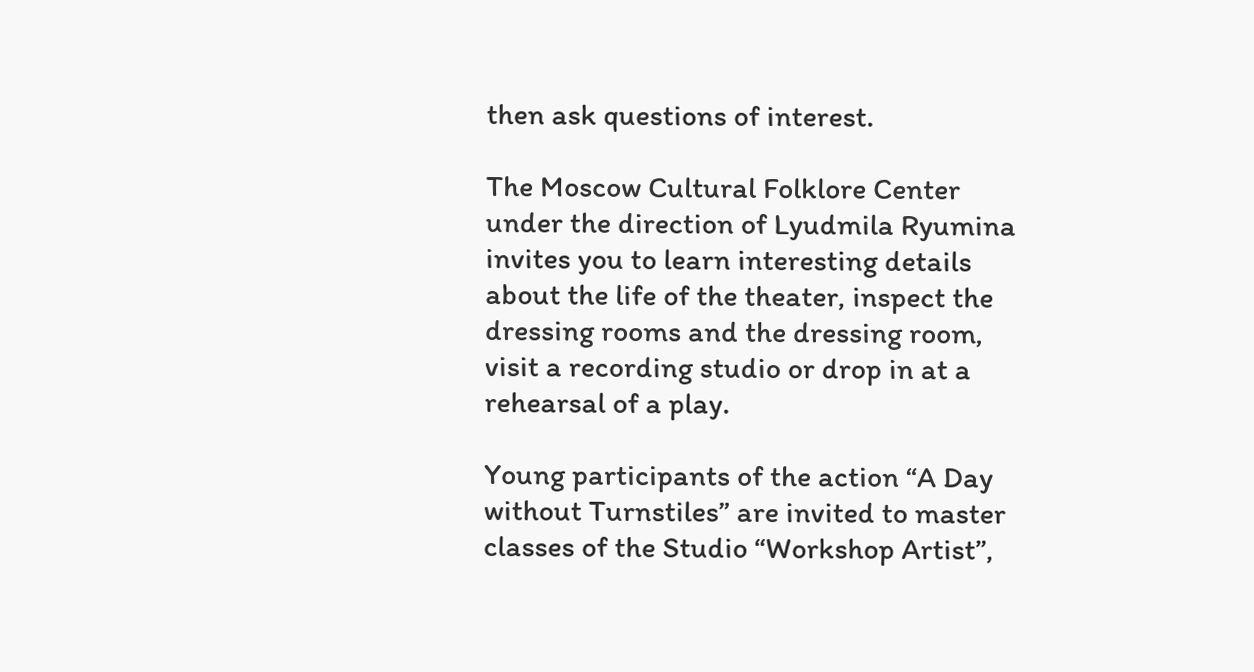then ask questions of interest.

The Moscow Cultural Folklore Center under the direction of Lyudmila Ryumina invites you to learn interesting details about the life of the theater, inspect the dressing rooms and the dressing room, visit a recording studio or drop in at a rehearsal of a play.

Young participants of the action “A Day without Turnstiles” are invited to master classes of the Studio “Workshop Artist”,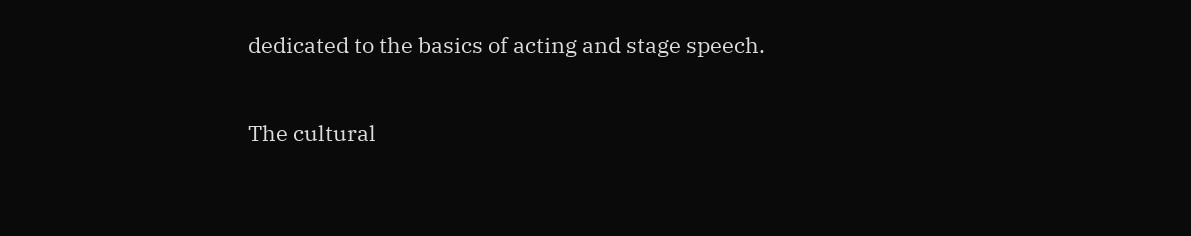dedicated to the basics of acting and stage speech.

The cultural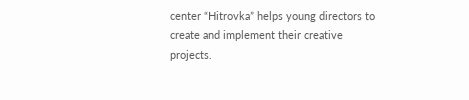center “Hitrovka” helps young directors to create and implement their creative projects.